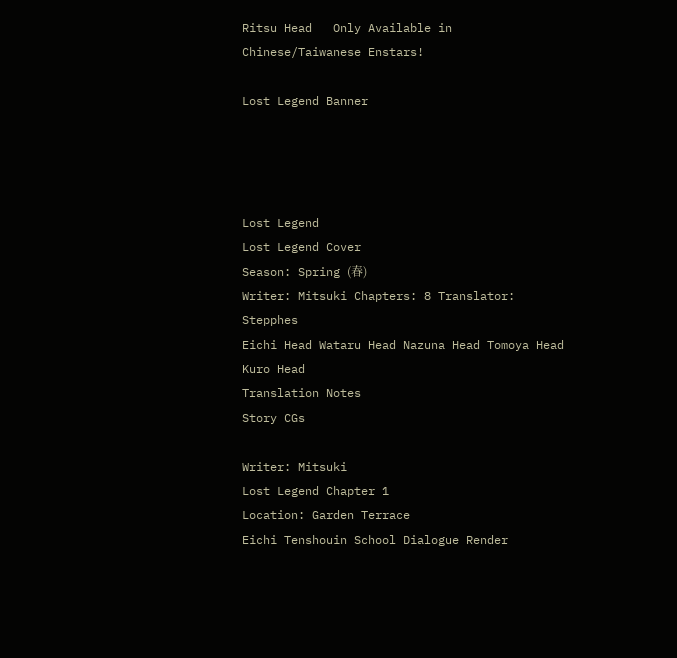Ritsu Head   Only Available in Chinese/Taiwanese Enstars!

Lost Legend Banner




Lost Legend
Lost Legend Cover
Season: Spring (春)
Writer: Mitsuki Chapters: 8 Translator: Stepphes
Eichi Head Wataru Head Nazuna Head Tomoya Head Kuro Head
Translation Notes
Story CGs

Writer: Mitsuki
Lost Legend Chapter 1
Location: Garden Terrace
Eichi Tenshouin School Dialogue Render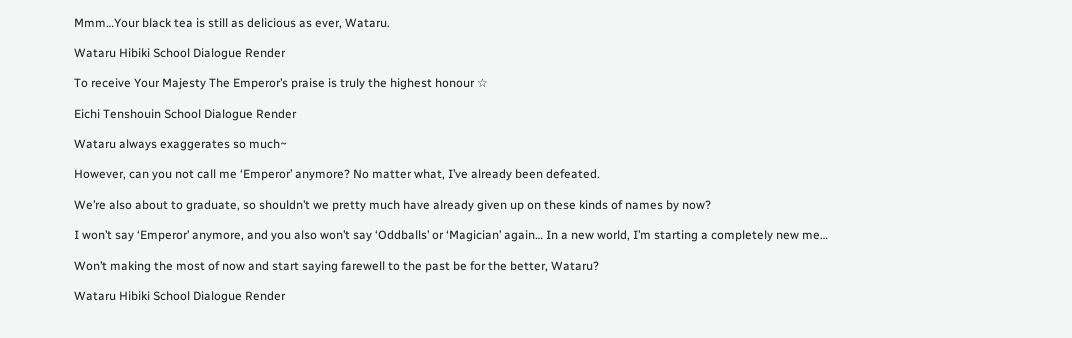Mmm…Your black tea is still as delicious as ever, Wataru.

Wataru Hibiki School Dialogue Render

To receive Your Majesty The Emperor’s praise is truly the highest honour ☆

Eichi Tenshouin School Dialogue Render

Wataru always exaggerates so much~

However, can you not call me ‘Emperor’ anymore? No matter what, I’ve already been defeated.

We’re also about to graduate, so shouldn’t we pretty much have already given up on these kinds of names by now?

I won’t say ‘Emperor’ anymore, and you also won’t say ‘Oddballs’ or ‘Magician’ again… In a new world, I’m starting a completely new me…

Won’t making the most of now and start saying farewell to the past be for the better, Wataru?

Wataru Hibiki School Dialogue Render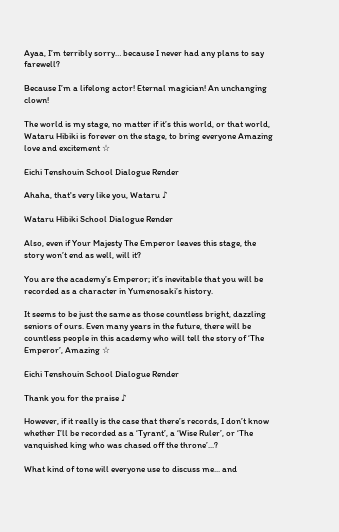Ayaa, I’m terribly sorry… because I never had any plans to say farewell?

Because I’m a lifelong actor! Eternal magician! An unchanging clown!

The world is my stage, no matter if it’s this world, or that world, Wataru Hibiki is forever on the stage, to bring everyone Amazing love and excitement ☆

Eichi Tenshouin School Dialogue Render

Ahaha, that's very like you, Wataru ♪

Wataru Hibiki School Dialogue Render

Also, even if Your Majesty The Emperor leaves this stage, the story won’t end as well, will it?

You are the academy’s Emperor; it’s inevitable that you will be recorded as a character in Yumenosaki’s history.

It seems to be just the same as those countless bright, dazzling seniors of ours. Even many years in the future, there will be countless people in this academy who will tell the story of ‘The Emperor’, Amazing ☆

Eichi Tenshouin School Dialogue Render

Thank you for the praise ♪

However, if it really is the case that there’s records, I don’t know whether I’ll be recorded as a ‘Tyrant’, a ‘Wise Ruler’, or ‘The vanquished king who was chased off the throne’...?

What kind of tone will everyone use to discuss me... and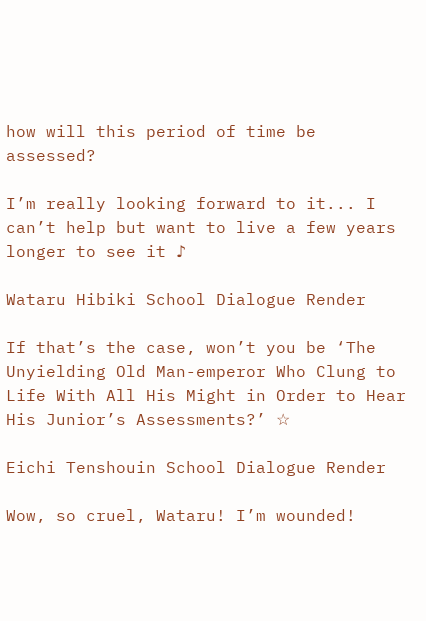how will this period of time be assessed?

I’m really looking forward to it... I can’t help but want to live a few years longer to see it ♪

Wataru Hibiki School Dialogue Render

If that’s the case, won’t you be ‘The Unyielding Old Man-emperor Who Clung to Life With All His Might in Order to Hear His Junior’s Assessments?’ ☆

Eichi Tenshouin School Dialogue Render

Wow, so cruel, Wataru! I’m wounded!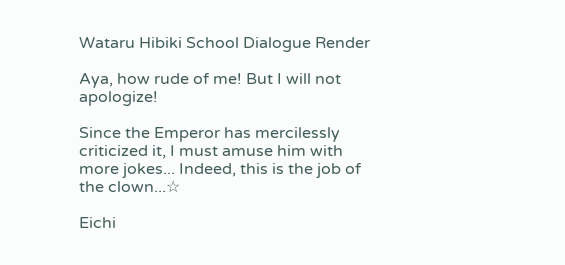Wataru Hibiki School Dialogue Render

Aya, how rude of me! But I will not apologize!

Since the Emperor has mercilessly criticized it, I must amuse him with more jokes... Indeed, this is the job of the clown...☆

Eichi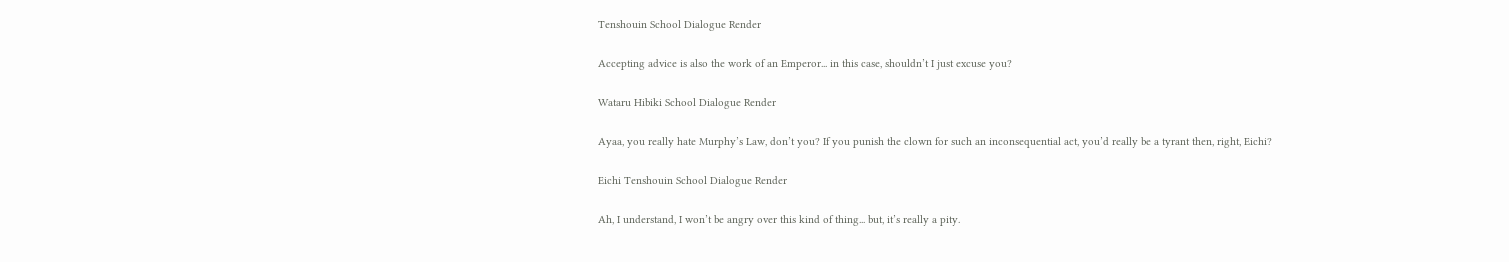Tenshouin School Dialogue Render

Accepting advice is also the work of an Emperor... in this case, shouldn’t I just excuse you?

Wataru Hibiki School Dialogue Render

Ayaa, you really hate Murphy’s Law, don’t you? If you punish the clown for such an inconsequential act, you’d really be a tyrant then, right, Eichi?

Eichi Tenshouin School Dialogue Render

Ah, I understand, I won’t be angry over this kind of thing... but, it’s really a pity.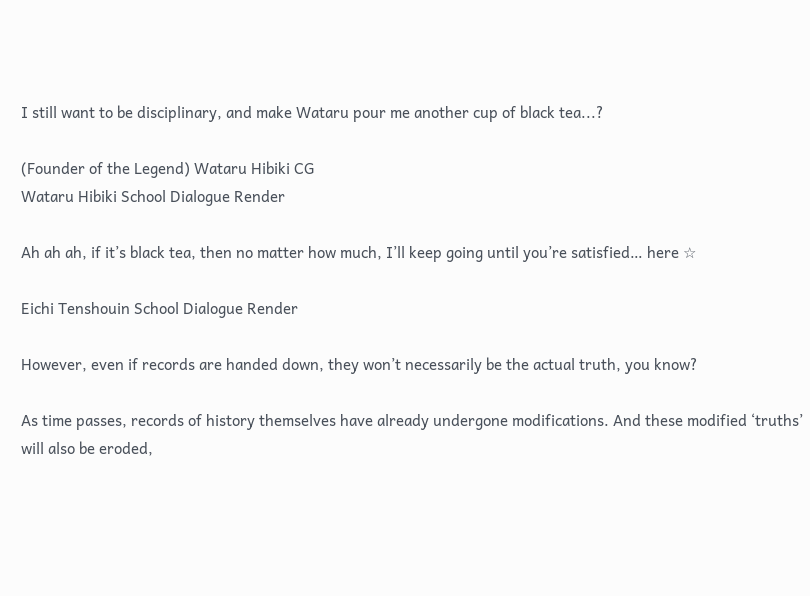I still want to be disciplinary, and make Wataru pour me another cup of black tea...?

(Founder of the Legend) Wataru Hibiki CG
Wataru Hibiki School Dialogue Render

Ah ah ah, if it’s black tea, then no matter how much, I’ll keep going until you’re satisfied… here ☆

Eichi Tenshouin School Dialogue Render

However, even if records are handed down, they won’t necessarily be the actual truth, you know?

As time passes, records of history themselves have already undergone modifications. And these modified ‘truths’ will also be eroded,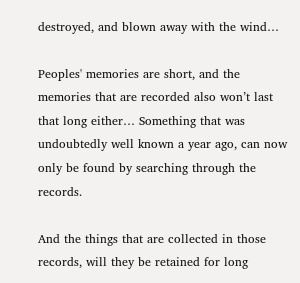destroyed, and blown away with the wind…

Peoples' memories are short, and the memories that are recorded also won’t last that long either… Something that was undoubtedly well known a year ago, can now only be found by searching through the records.

And the things that are collected in those records, will they be retained for long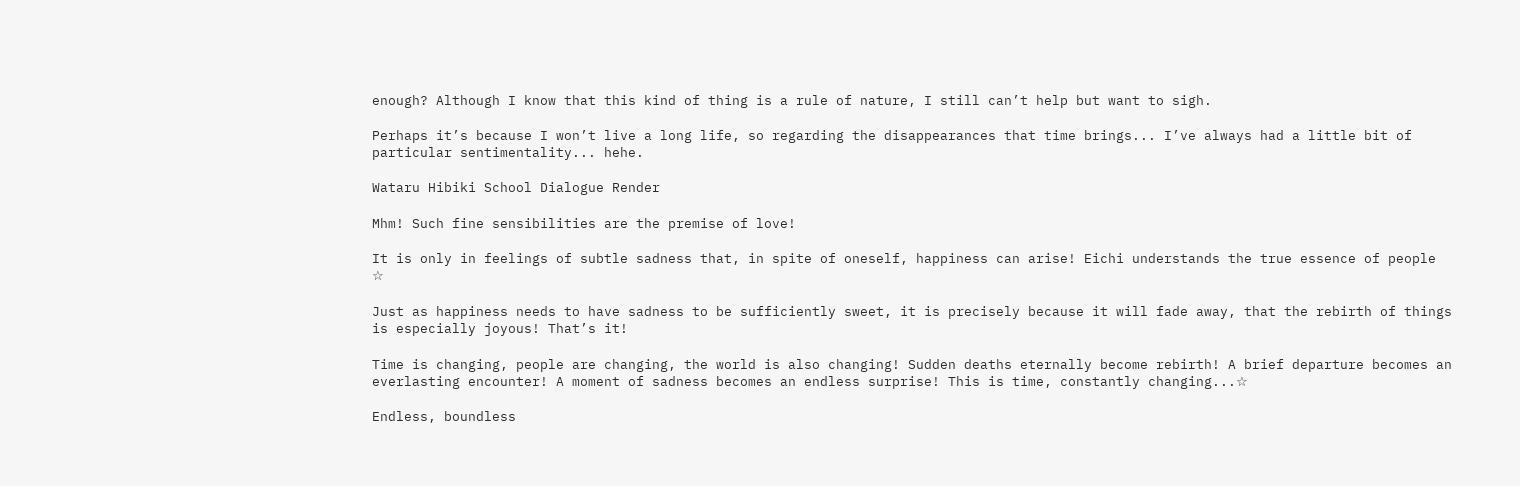enough? Although I know that this kind of thing is a rule of nature, I still can’t help but want to sigh.

Perhaps it’s because I won’t live a long life, so regarding the disappearances that time brings... I’ve always had a little bit of particular sentimentality... hehe.

Wataru Hibiki School Dialogue Render

Mhm! Such fine sensibilities are the premise of love!

It is only in feelings of subtle sadness that, in spite of oneself, happiness can arise! Eichi understands the true essence of people ☆

Just as happiness needs to have sadness to be sufficiently sweet, it is precisely because it will fade away, that the rebirth of things is especially joyous! That’s it!

Time is changing, people are changing, the world is also changing! Sudden deaths eternally become rebirth! A brief departure becomes an everlasting encounter! A moment of sadness becomes an endless surprise! This is time, constantly changing...☆

Endless, boundless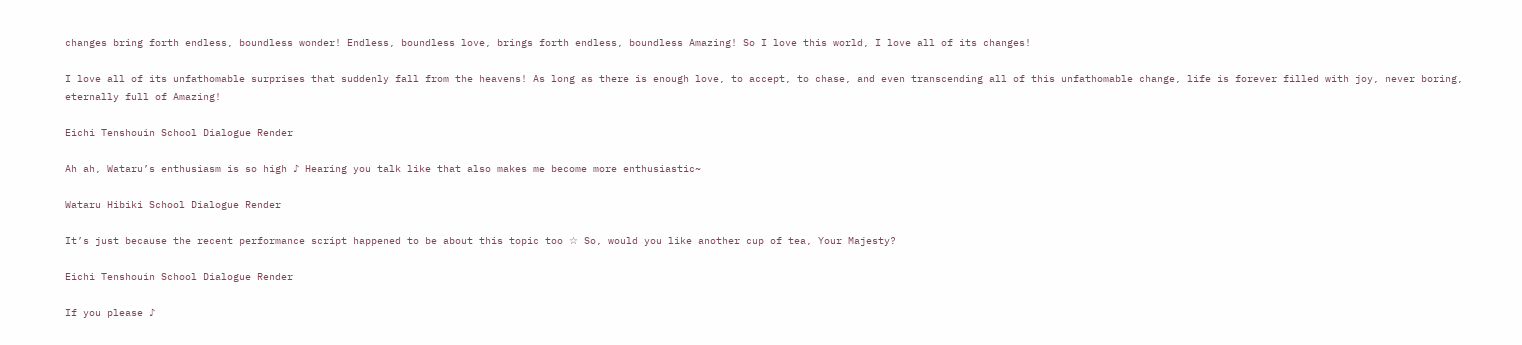changes bring forth endless, boundless wonder! Endless, boundless love, brings forth endless, boundless Amazing! So I love this world, I love all of its changes!

I love all of its unfathomable surprises that suddenly fall from the heavens! As long as there is enough love, to accept, to chase, and even transcending all of this unfathomable change, life is forever filled with joy, never boring, eternally full of Amazing!

Eichi Tenshouin School Dialogue Render

Ah ah, Wataru’s enthusiasm is so high ♪ Hearing you talk like that also makes me become more enthusiastic~

Wataru Hibiki School Dialogue Render

It’s just because the recent performance script happened to be about this topic too ☆ So, would you like another cup of tea, Your Majesty?

Eichi Tenshouin School Dialogue Render

If you please ♪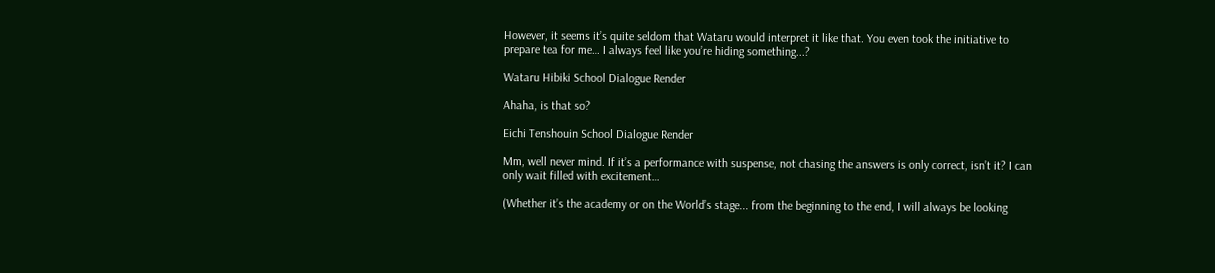However, it seems it’s quite seldom that Wataru would interpret it like that. You even took the initiative to prepare tea for me… I always feel like you’re hiding something...?

Wataru Hibiki School Dialogue Render

Ahaha, is that so?

Eichi Tenshouin School Dialogue Render

Mm, well never mind. If it’s a performance with suspense, not chasing the answers is only correct, isn’t it? I can only wait filled with excitement…

(Whether it’s the academy or on the World’s stage... from the beginning to the end, I will always be looking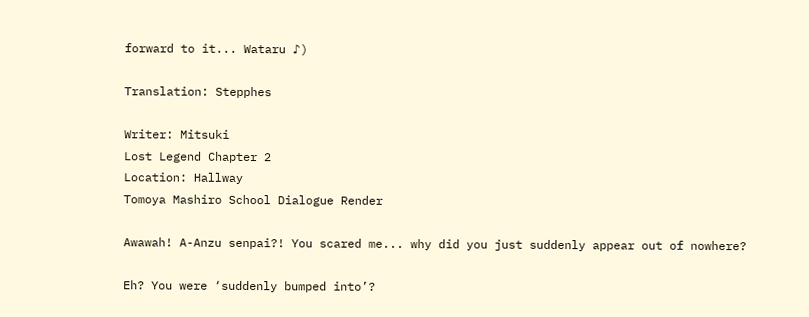forward to it... Wataru ♪)

Translation: Stepphes

Writer: Mitsuki
Lost Legend Chapter 2
Location: Hallway
Tomoya Mashiro School Dialogue Render

Awawah! A-Anzu senpai?! You scared me... why did you just suddenly appear out of nowhere?

Eh? You were ‘suddenly bumped into’?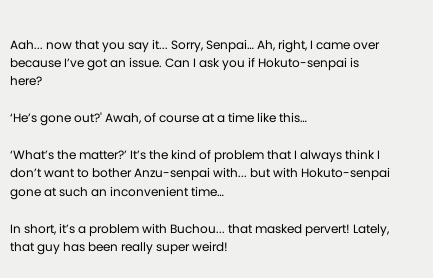Aah... now that you say it... Sorry, Senpai… Ah, right, I came over because I’ve got an issue. Can I ask you if Hokuto-senpai is here?

‘He’s gone out?' Awah, of course at a time like this…

‘What’s the matter?’ It’s the kind of problem that I always think I don’t want to bother Anzu-senpai with... but with Hokuto-senpai gone at such an inconvenient time…

In short, it’s a problem with Buchou... that masked pervert! Lately, that guy has been really super weird!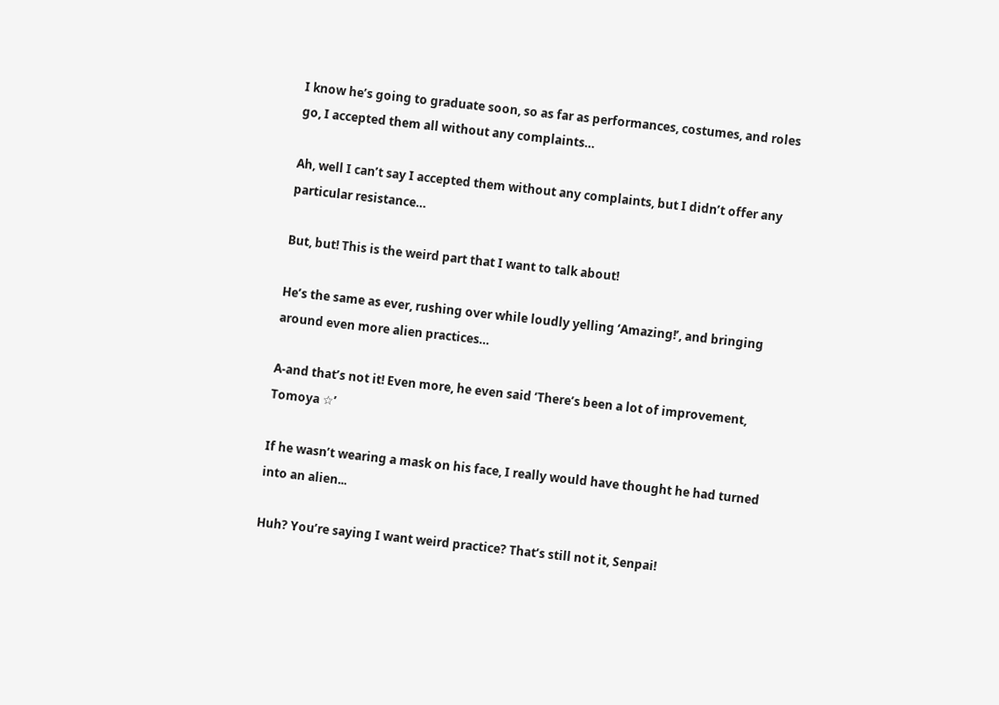I know he’s going to graduate soon, so as far as performances, costumes, and roles go, I accepted them all without any complaints…

Ah, well I can’t say I accepted them without any complaints, but I didn’t offer any particular resistance…

But, but! This is the weird part that I want to talk about!

He’s the same as ever, rushing over while loudly yelling ‘Amazing!’, and bringing around even more alien practices…

A-and that’s not it! Even more, he even said ‘There’s been a lot of improvement, Tomoya ☆’

If he wasn’t wearing a mask on his face, I really would have thought he had turned into an alien...

Huh? You’re saying I want weird practice? That’s still not it, Senpai!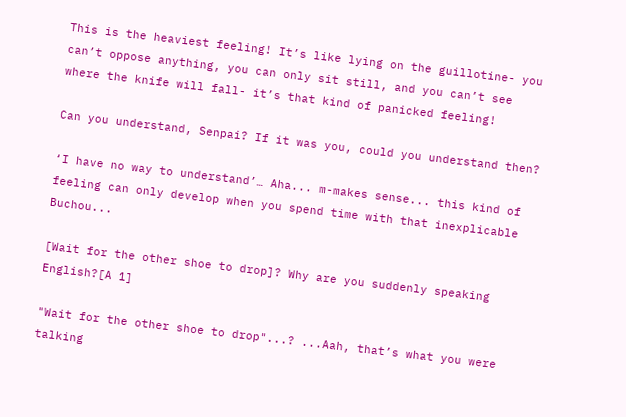This is the heaviest feeling! It’s like lying on the guillotine- you can’t oppose anything, you can only sit still, and you can’t see where the knife will fall- it’s that kind of panicked feeling!

Can you understand, Senpai? If it was you, could you understand then?

‘I have no way to understand’… Aha... m-makes sense... this kind of feeling can only develop when you spend time with that inexplicable Buchou...

[Wait for the other shoe to drop]? Why are you suddenly speaking English?[A 1]

"Wait for the other shoe to drop"...? ...Aah, that’s what you were talking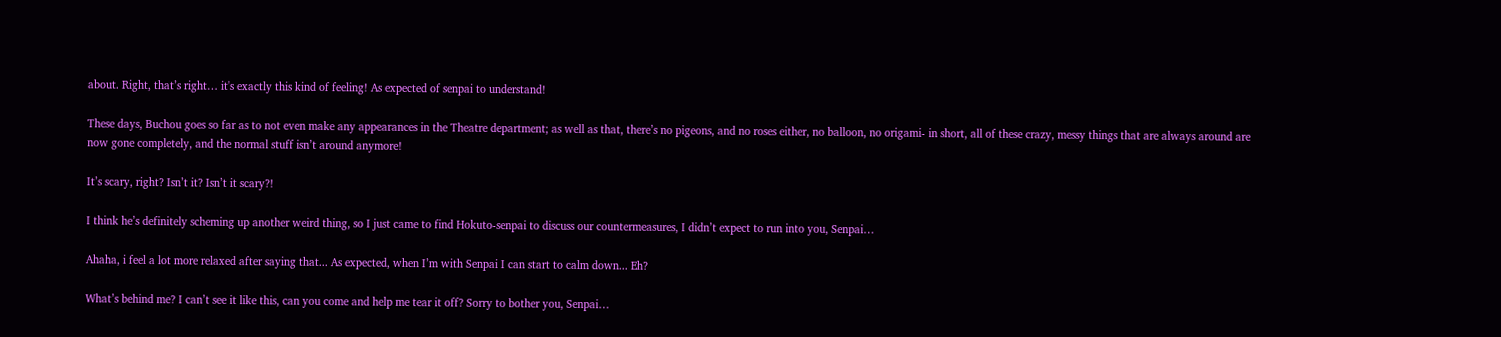about. Right, that’s right… it's exactly this kind of feeling! As expected of senpai to understand!

These days, Buchou goes so far as to not even make any appearances in the Theatre department; as well as that, there’s no pigeons, and no roses either, no balloon, no origami- in short, all of these crazy, messy things that are always around are now gone completely, and the normal stuff isn’t around anymore!

It’s scary, right? Isn’t it? Isn’t it scary?!

I think he’s definitely scheming up another weird thing, so I just came to find Hokuto-senpai to discuss our countermeasures, I didn’t expect to run into you, Senpai…

Ahaha, i feel a lot more relaxed after saying that... As expected, when I’m with Senpai I can start to calm down... Eh?

What’s behind me? I can’t see it like this, can you come and help me tear it off? Sorry to bother you, Senpai…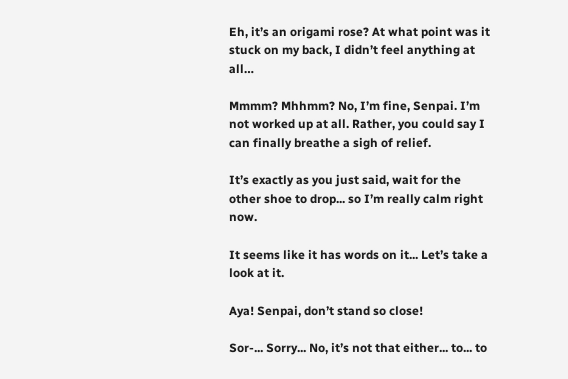Eh, it’s an origami rose? At what point was it stuck on my back, I didn’t feel anything at all…

Mmmm? Mhhmm? No, I’m fine, Senpai. I’m not worked up at all. Rather, you could say I can finally breathe a sigh of relief.

It’s exactly as you just said, wait for the other shoe to drop... so I’m really calm right now.

It seems like it has words on it... Let’s take a look at it.

Aya! Senpai, don’t stand so close!

Sor-... Sorry... No, it’s not that either... to... to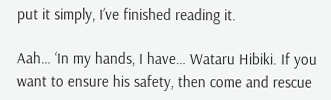put it simply, I’ve finished reading it.

Aah… ‘In my hands, I have… Wataru Hibiki. If you want to ensure his safety, then come and rescue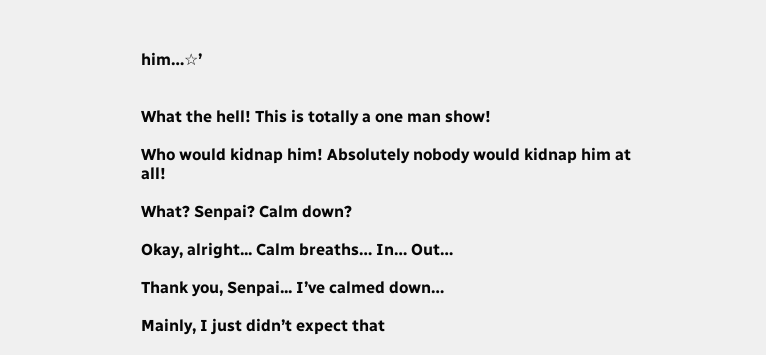him…☆’


What the hell! This is totally a one man show!

Who would kidnap him! Absolutely nobody would kidnap him at all!

What? Senpai? Calm down?

Okay, alright... Calm breaths… In… Out…

Thank you, Senpai... I’ve calmed down…

Mainly, I just didn’t expect that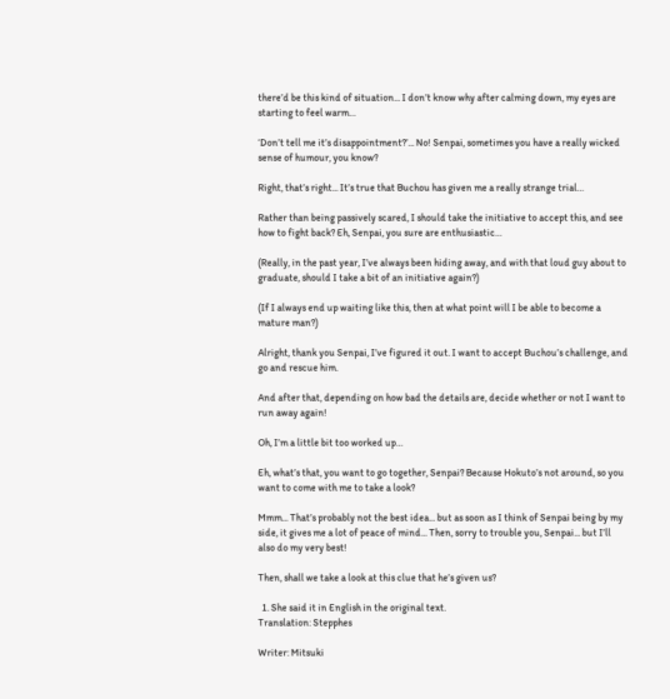there’d be this kind of situation... I don’t know why after calming down, my eyes are starting to feel warm…

‘Don’t tell me it’s disappointment?’... No! Senpai, sometimes you have a really wicked sense of humour, you know?

Right, that’s right... It’s true that Buchou has given me a really strange trial…

Rather than being passively scared, I should take the initiative to accept this, and see how to fight back? Eh, Senpai, you sure are enthusiastic…

(Really, in the past year, I’ve always been hiding away, and with that loud guy about to graduate, should I take a bit of an initiative again?)

(If I always end up waiting like this, then at what point will I be able to become a mature man?)

Alright, thank you Senpai, I’ve figured it out. I want to accept Buchou’s challenge, and go and rescue him.

And after that, depending on how bad the details are, decide whether or not I want to run away again!

Oh, I’m a little bit too worked up…

Eh, what’s that, you want to go together, Senpai? Because Hokuto’s not around, so you want to come with me to take a look?

Mmm... That’s probably not the best idea... but as soon as I think of Senpai being by my side, it gives me a lot of peace of mind... Then, sorry to trouble you, Senpai... but I’ll also do my very best!

Then, shall we take a look at this clue that he’s given us?

  1. She said it in English in the original text.
Translation: Stepphes

Writer: Mitsuki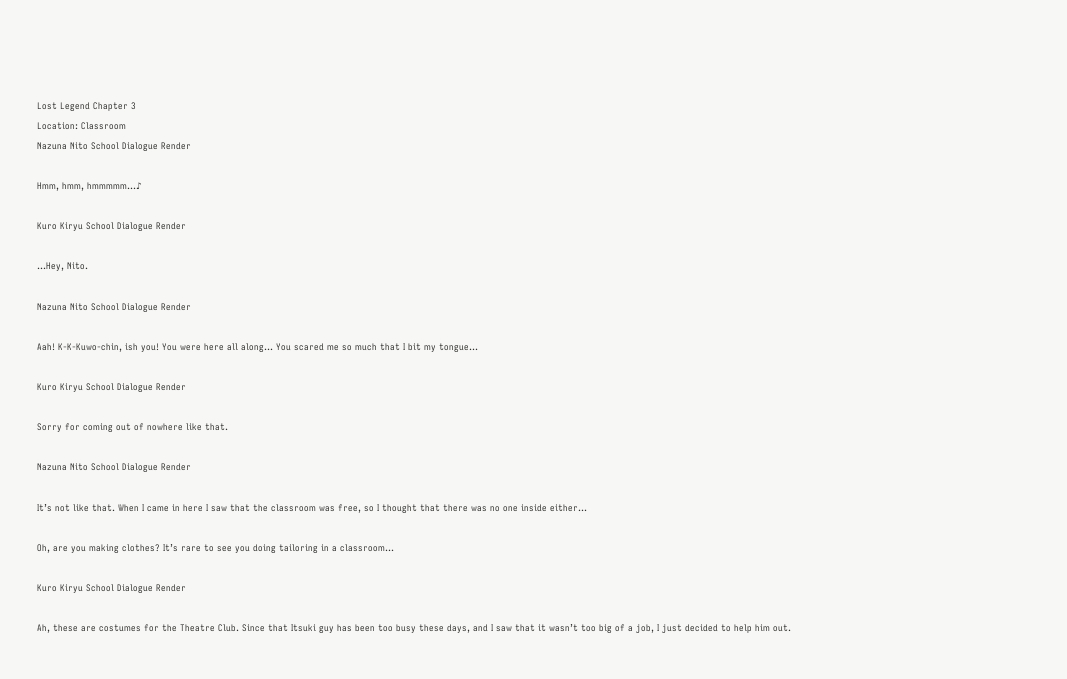Lost Legend Chapter 3
Location: Classroom
Nazuna Nito School Dialogue Render

Hmm, hmm, hmmmmm...♪

Kuro Kiryu School Dialogue Render

…Hey, Nito.

Nazuna Nito School Dialogue Render

Aah! K-K-Kuwo-chin, ish you! You were here all along... You scared me so much that I bit my tongue…

Kuro Kiryu School Dialogue Render

Sorry for coming out of nowhere like that.

Nazuna Nito School Dialogue Render

It’s not like that. When I came in here I saw that the classroom was free, so I thought that there was no one inside either…

Oh, are you making clothes? It’s rare to see you doing tailoring in a classroom…

Kuro Kiryu School Dialogue Render

Ah, these are costumes for the Theatre Club. Since that Itsuki guy has been too busy these days, and I saw that it wasn’t too big of a job, I just decided to help him out.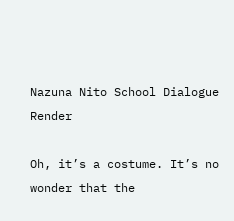Nazuna Nito School Dialogue Render

Oh, it’s a costume. It’s no wonder that the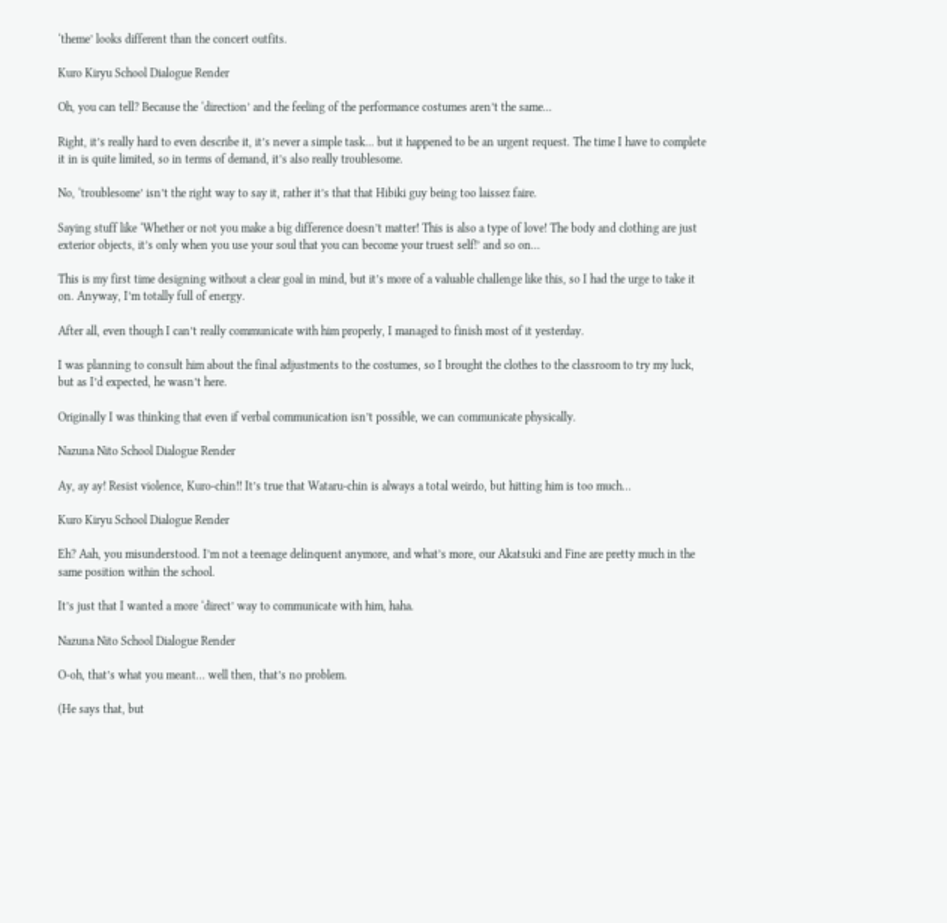‘theme’ looks different than the concert outfits.

Kuro Kiryu School Dialogue Render

Oh, you can tell? Because the ‘direction’ and the feeling of the performance costumes aren’t the same...

Right, it’s really hard to even describe it, it’s never a simple task... but it happened to be an urgent request. The time I have to complete it in is quite limited, so in terms of demand, it’s also really troublesome.

No, ‘troublesome’ isn’t the right way to say it, rather it’s that that Hibiki guy being too laissez faire.

Saying stuff like ‘Whether or not you make a big difference doesn’t matter! This is also a type of love! The body and clothing are just exterior objects, it’s only when you use your soul that you can become your truest self!’ and so on…

This is my first time designing without a clear goal in mind, but it’s more of a valuable challenge like this, so I had the urge to take it on. Anyway, I’m totally full of energy.

After all, even though I can’t really communicate with him properly, I managed to finish most of it yesterday.

I was planning to consult him about the final adjustments to the costumes, so I brought the clothes to the classroom to try my luck, but as I’d expected, he wasn’t here.

Originally I was thinking that even if verbal communication isn’t possible, we can communicate physically.

Nazuna Nito School Dialogue Render

Ay, ay ay! Resist violence, Kuro-chin!! It’s true that Wataru-chin is always a total weirdo, but hitting him is too much…

Kuro Kiryu School Dialogue Render

Eh? Aah, you misunderstood. I’m not a teenage delinquent anymore, and what’s more, our Akatsuki and Fine are pretty much in the same position within the school.

It’s just that I wanted a more ‘direct’ way to communicate with him, haha.

Nazuna Nito School Dialogue Render

O-oh, that’s what you meant… well then, that’s no problem.

(He says that, but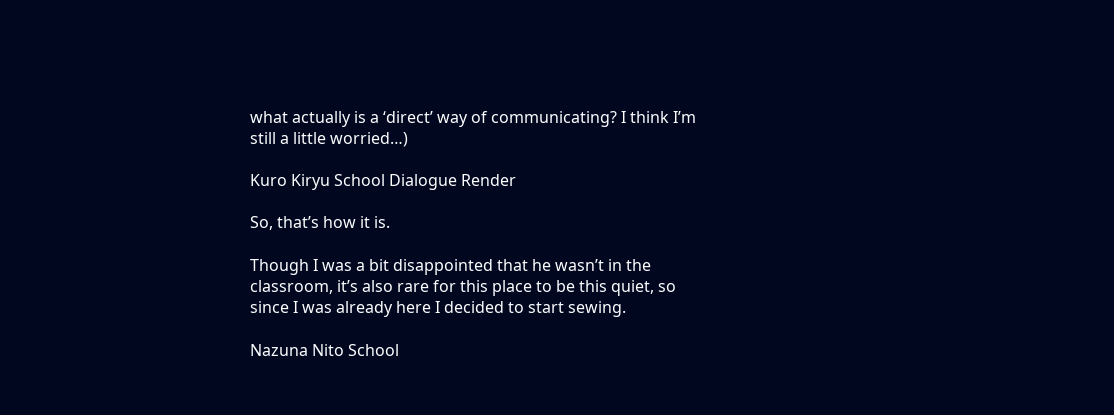what actually is a ‘direct’ way of communicating? I think I’m still a little worried…)

Kuro Kiryu School Dialogue Render

So, that’s how it is.

Though I was a bit disappointed that he wasn’t in the classroom, it’s also rare for this place to be this quiet, so since I was already here I decided to start sewing.

Nazuna Nito School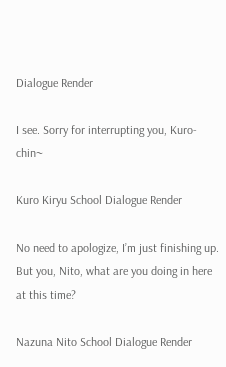Dialogue Render

I see. Sorry for interrupting you, Kuro-chin~

Kuro Kiryu School Dialogue Render

No need to apologize, I’m just finishing up. But you, Nito, what are you doing in here at this time?

Nazuna Nito School Dialogue Render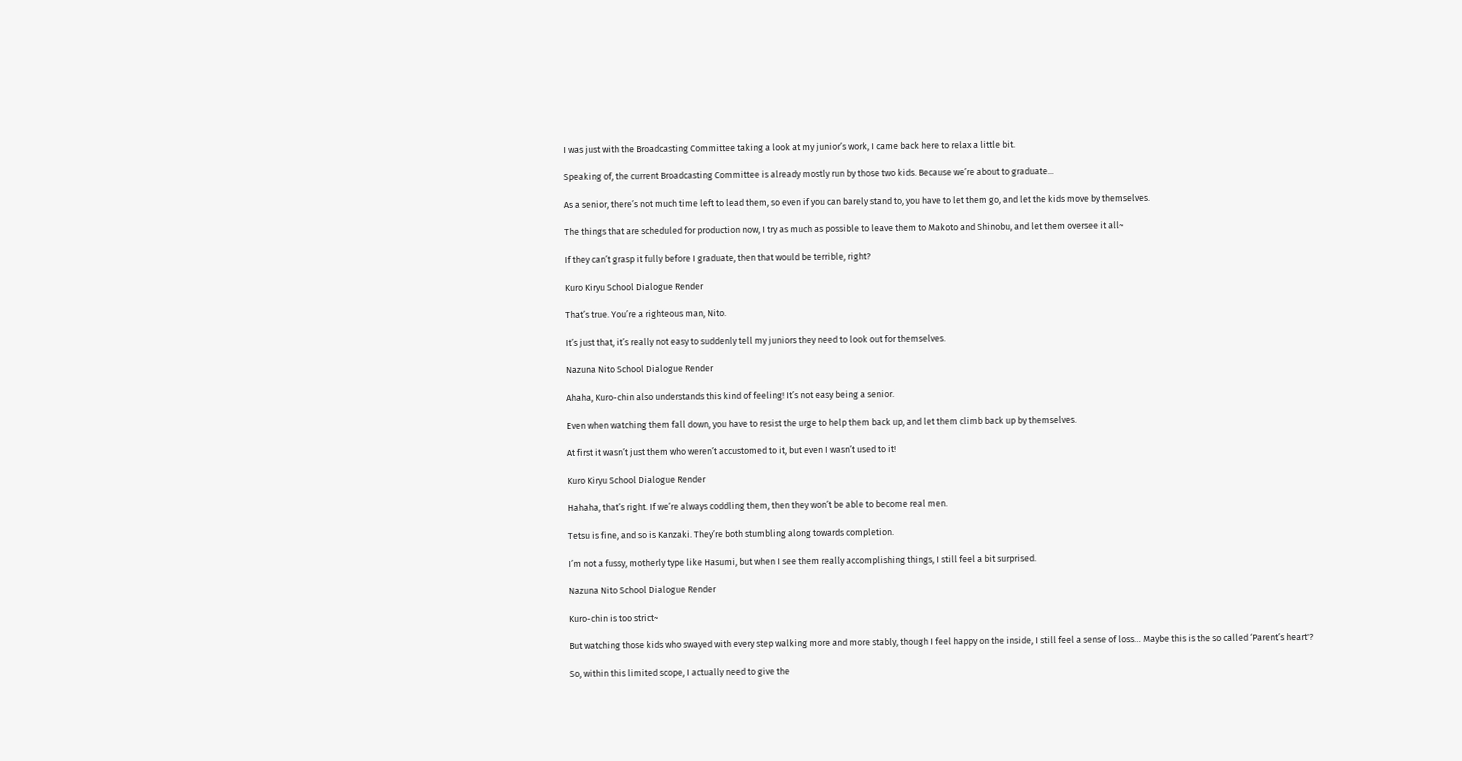I was just with the Broadcasting Committee taking a look at my junior’s work, I came back here to relax a little bit.

Speaking of, the current Broadcasting Committee is already mostly run by those two kids. Because we’re about to graduate...

As a senior, there’s not much time left to lead them, so even if you can barely stand to, you have to let them go, and let the kids move by themselves.

The things that are scheduled for production now, I try as much as possible to leave them to Makoto and Shinobu, and let them oversee it all~

If they can’t grasp it fully before I graduate, then that would be terrible, right?

Kuro Kiryu School Dialogue Render

That’s true. You’re a righteous man, Nito.

It’s just that, it’s really not easy to suddenly tell my juniors they need to look out for themselves.

Nazuna Nito School Dialogue Render

Ahaha, Kuro-chin also understands this kind of feeling! It’s not easy being a senior.

Even when watching them fall down, you have to resist the urge to help them back up, and let them climb back up by themselves.

At first it wasn’t just them who weren’t accustomed to it, but even I wasn’t used to it!

Kuro Kiryu School Dialogue Render

Hahaha, that’s right. If we’re always coddling them, then they won’t be able to become real men.

Tetsu is fine, and so is Kanzaki. They’re both stumbling along towards completion.

I’m not a fussy, motherly type like Hasumi, but when I see them really accomplishing things, I still feel a bit surprised.

Nazuna Nito School Dialogue Render

Kuro-chin is too strict~

But watching those kids who swayed with every step walking more and more stably, though I feel happy on the inside, I still feel a sense of loss… Maybe this is the so called ‘Parent’s heart'?

So, within this limited scope, I actually need to give the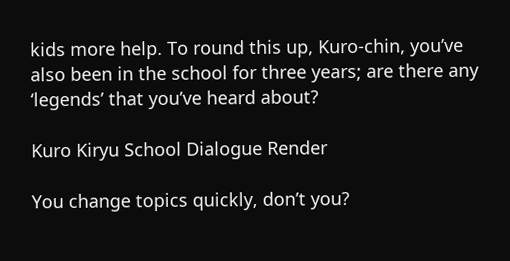kids more help. To round this up, Kuro-chin, you’ve also been in the school for three years; are there any ‘legends’ that you’ve heard about?

Kuro Kiryu School Dialogue Render

You change topics quickly, don’t you?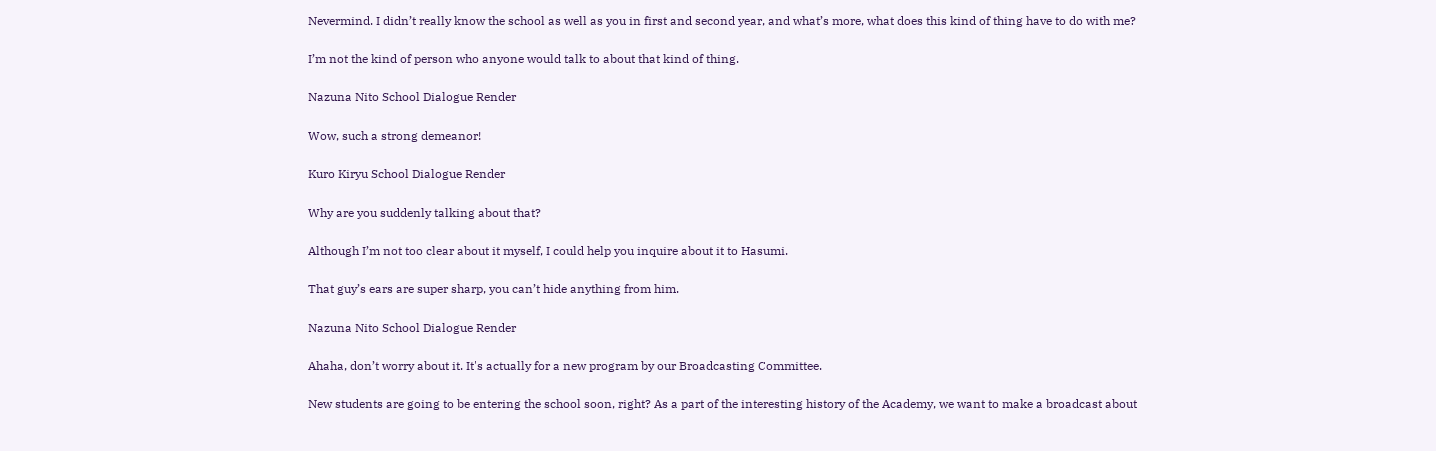Nevermind. I didn’t really know the school as well as you in first and second year, and what’s more, what does this kind of thing have to do with me?

I’m not the kind of person who anyone would talk to about that kind of thing.

Nazuna Nito School Dialogue Render

Wow, such a strong demeanor!

Kuro Kiryu School Dialogue Render

Why are you suddenly talking about that?

Although I’m not too clear about it myself, I could help you inquire about it to Hasumi.

That guy’s ears are super sharp, you can’t hide anything from him.

Nazuna Nito School Dialogue Render

Ahaha, don’t worry about it. It's actually for a new program by our Broadcasting Committee.

New students are going to be entering the school soon, right? As a part of the interesting history of the Academy, we want to make a broadcast about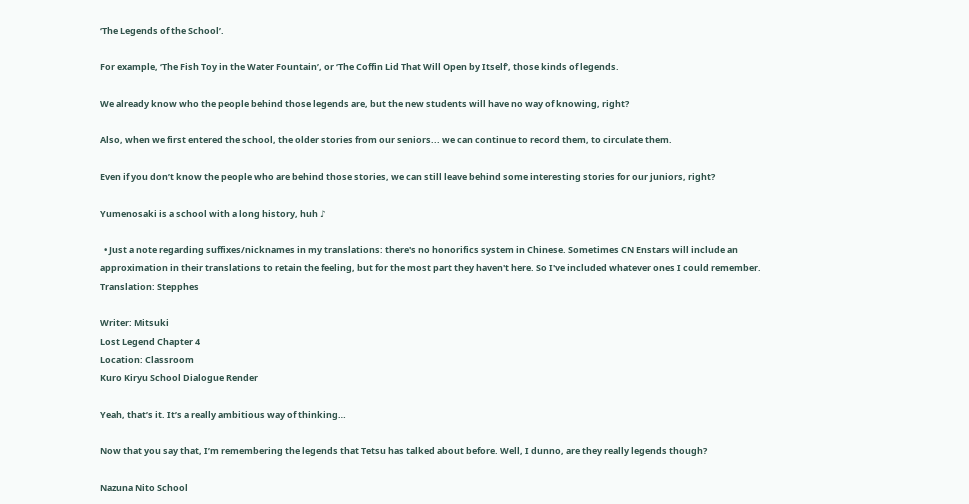‘The Legends of the School’.

For example, ‘The Fish Toy in the Water Fountain’, or ‘The Coffin Lid That Will Open by Itself’, those kinds of legends.

We already know who the people behind those legends are, but the new students will have no way of knowing, right?

Also, when we first entered the school, the older stories from our seniors... we can continue to record them, to circulate them.

Even if you don’t know the people who are behind those stories, we can still leave behind some interesting stories for our juniors, right?

Yumenosaki is a school with a long history, huh ♪

  • Just a note regarding suffixes/nicknames in my translations: there's no honorifics system in Chinese. Sometimes CN Enstars will include an approximation in their translations to retain the feeling, but for the most part they haven't here. So I've included whatever ones I could remember.
Translation: Stepphes

Writer: Mitsuki
Lost Legend Chapter 4
Location: Classroom
Kuro Kiryu School Dialogue Render

Yeah, that’s it. It’s a really ambitious way of thinking…

Now that you say that, I’m remembering the legends that Tetsu has talked about before. Well, I dunno, are they really legends though?

Nazuna Nito School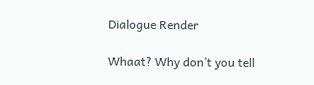Dialogue Render

Whaat? Why don’t you tell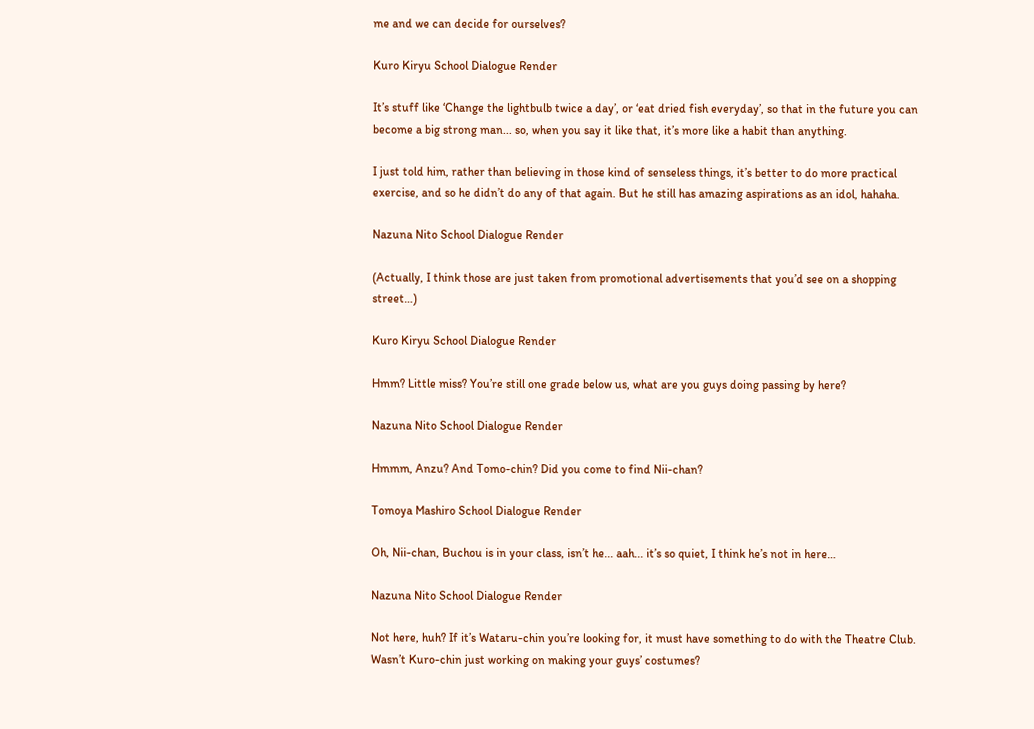me and we can decide for ourselves?

Kuro Kiryu School Dialogue Render

It’s stuff like ‘Change the lightbulb twice a day’, or ‘eat dried fish everyday’, so that in the future you can become a big strong man... so, when you say it like that, it’s more like a habit than anything.

I just told him, rather than believing in those kind of senseless things, it’s better to do more practical exercise, and so he didn’t do any of that again. But he still has amazing aspirations as an idol, hahaha.

Nazuna Nito School Dialogue Render

(Actually, I think those are just taken from promotional advertisements that you’d see on a shopping street…)

Kuro Kiryu School Dialogue Render

Hmm? Little miss? You’re still one grade below us, what are you guys doing passing by here?

Nazuna Nito School Dialogue Render

Hmmm, Anzu? And Tomo-chin? Did you come to find Nii-chan?

Tomoya Mashiro School Dialogue Render

Oh, Nii-chan, Buchou is in your class, isn’t he... aah... it’s so quiet, I think he’s not in here…

Nazuna Nito School Dialogue Render

Not here, huh? If it’s Wataru-chin you’re looking for, it must have something to do with the Theatre Club. Wasn’t Kuro-chin just working on making your guys’ costumes?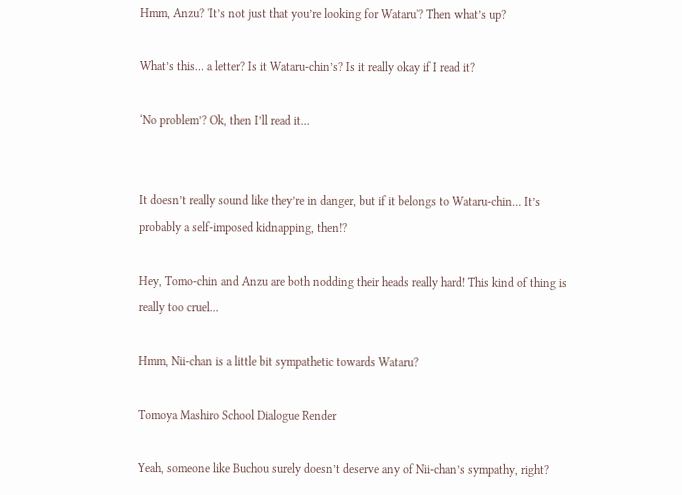Hmm, Anzu? 'It’s not just that you’re looking for Wataru'? Then what’s up?

What’s this… a letter? Is it Wataru-chin’s? Is it really okay if I read it?

‘No problem’? Ok, then I’ll read it…


It doesn’t really sound like they’re in danger, but if it belongs to Wataru-chin… It’s probably a self-imposed kidnapping, then!?

Hey, Tomo-chin and Anzu are both nodding their heads really hard! This kind of thing is really too cruel...

Hmm, Nii-chan is a little bit sympathetic towards Wataru?

Tomoya Mashiro School Dialogue Render

Yeah, someone like Buchou surely doesn’t deserve any of Nii-chan’s sympathy, right?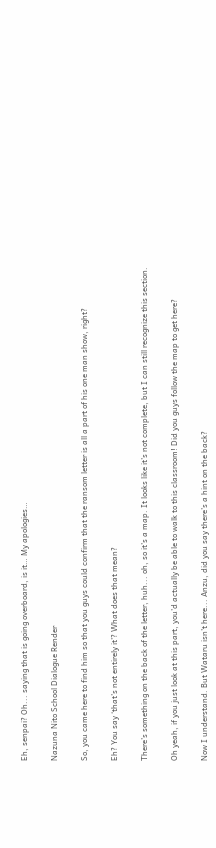Eh, senpai? Oh... saying that is going overboard, is it… My apologies…

Nazuna Nito School Dialogue Render

So, you came here to find him so that you guys could confirm that the ransom letter is all a part of his one man show, right?

Eh? You say ‘that’s not entirely it’? What does that mean?

There’s something on the back of the letter, huh... oh, so it’s a map. It looks like it’s not complete, but I can still recognize this section.

Oh yeah, if you just look at this part, you’d actually be able to walk to this classroom! Did you guys follow the map to get here?

Now I understand. But Wataru isn’t here... Anzu, did you say there’s a hint on the back?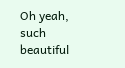Oh yeah, such beautiful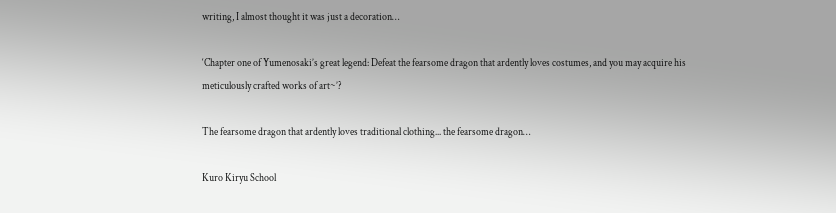writing, I almost thought it was just a decoration…

‘Chapter one of Yumenosaki’s great legend: Defeat the fearsome dragon that ardently loves costumes, and you may acquire his meticulously crafted works of art~’?

The fearsome dragon that ardently loves traditional clothing... the fearsome dragon…

Kuro Kiryu School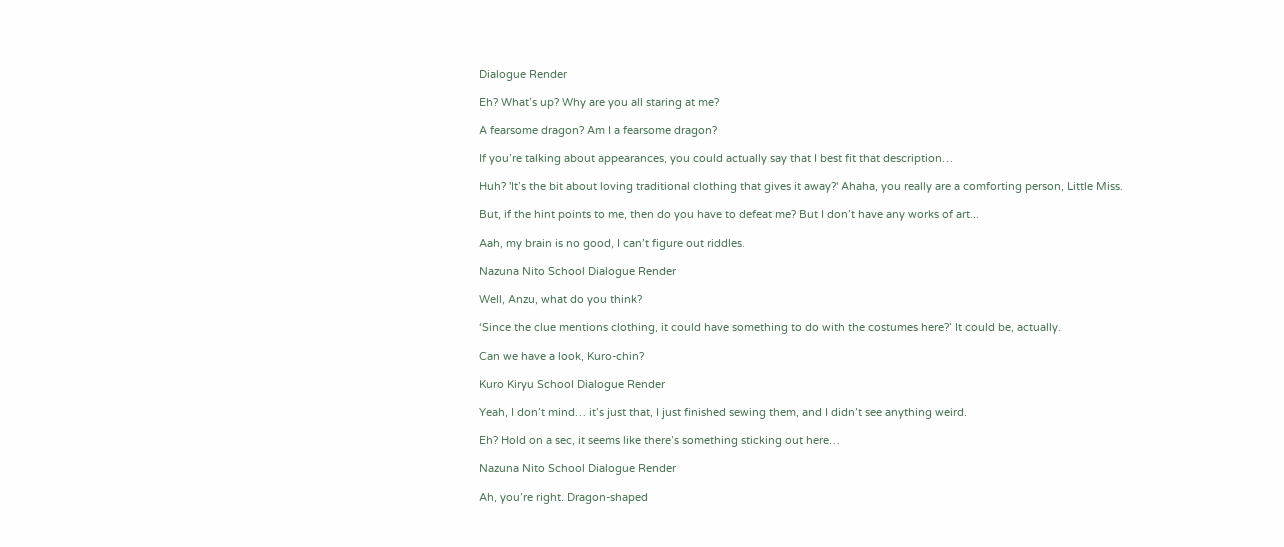Dialogue Render

Eh? What’s up? Why are you all staring at me?

A fearsome dragon? Am I a fearsome dragon?

If you’re talking about appearances, you could actually say that I best fit that description…

Huh? 'It’s the bit about loving traditional clothing that gives it away?' Ahaha, you really are a comforting person, Little Miss.

But, if the hint points to me, then do you have to defeat me? But I don’t have any works of art...

Aah, my brain is no good, I can’t figure out riddles.

Nazuna Nito School Dialogue Render

Well, Anzu, what do you think?

‘Since the clue mentions clothing, it could have something to do with the costumes here?’ It could be, actually.

Can we have a look, Kuro-chin?

Kuro Kiryu School Dialogue Render

Yeah, I don’t mind… it’s just that, I just finished sewing them, and I didn’t see anything weird.

Eh? Hold on a sec, it seems like there’s something sticking out here…

Nazuna Nito School Dialogue Render

Ah, you’re right. Dragon-shaped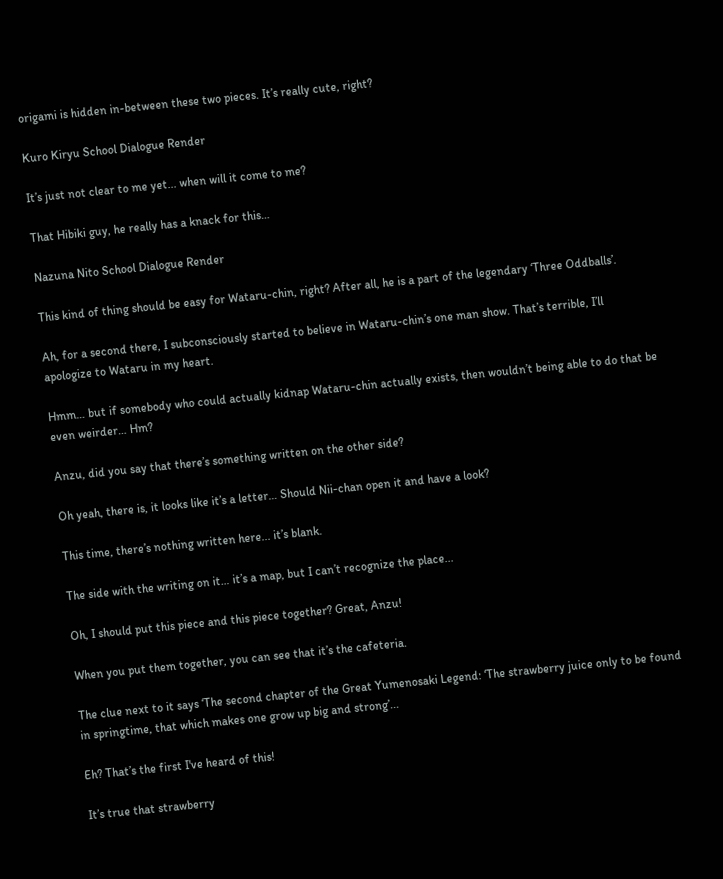origami is hidden in-between these two pieces. It’s really cute, right?

Kuro Kiryu School Dialogue Render

It’s just not clear to me yet... when will it come to me?

That Hibiki guy, he really has a knack for this…

Nazuna Nito School Dialogue Render

This kind of thing should be easy for Wataru-chin, right? After all, he is a part of the legendary ‘Three Oddballs’.

Ah, for a second there, I subconsciously started to believe in Wataru-chin’s one man show. That’s terrible, I’ll apologize to Wataru in my heart.

Hmm… but if somebody who could actually kidnap Wataru-chin actually exists, then wouldn’t being able to do that be even weirder… Hm?

Anzu, did you say that there’s something written on the other side?

Oh yeah, there is, it looks like it’s a letter… Should Nii-chan open it and have a look?

This time, there’s nothing written here... it’s blank.

The side with the writing on it… it’s a map, but I can’t recognize the place...

Oh, I should put this piece and this piece together? Great, Anzu!

When you put them together, you can see that it’s the cafeteria.

The clue next to it says ‘The second chapter of the Great Yumenosaki Legend: ‘The strawberry juice only to be found in springtime, that which makes one grow up big and strong’...

Eh? That’s the first I've heard of this!

It’s true that strawberry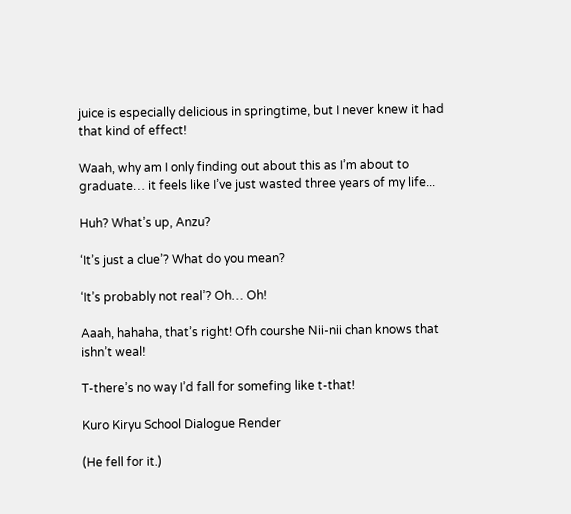juice is especially delicious in springtime, but I never knew it had that kind of effect!

Waah, why am I only finding out about this as I’m about to graduate… it feels like I’ve just wasted three years of my life...

Huh? What’s up, Anzu?

‘It’s just a clue’? What do you mean?

‘It’s probably not real’? Oh… Oh!

Aaah, hahaha, that’s right! Ofh courshe Nii-nii chan knows that ishn’t weal!

T-there’s no way I’d fall for somefing like t-that!

Kuro Kiryu School Dialogue Render

(He fell for it.)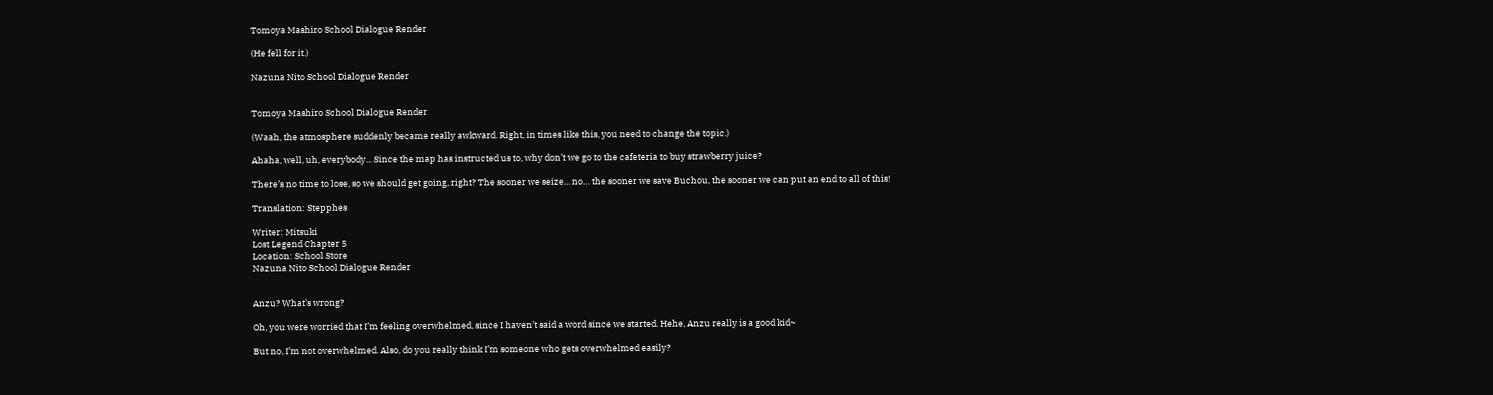Tomoya Mashiro School Dialogue Render

(He fell for it.)

Nazuna Nito School Dialogue Render


Tomoya Mashiro School Dialogue Render

(Waah, the atmosphere suddenly became really awkward. Right, in times like this, you need to change the topic.)

Ahaha, well, uh, everybody... Since the map has instructed us to, why don’t we go to the cafeteria to buy strawberry juice?

There’s no time to lose, so we should get going, right? The sooner we seize... no… the sooner we save Buchou, the sooner we can put an end to all of this!

Translation: Stepphes

Writer: Mitsuki
Lost Legend Chapter 5
Location: School Store
Nazuna Nito School Dialogue Render


Anzu? What’s wrong?

Oh, you were worried that I’m feeling overwhelmed, since I haven’t said a word since we started. Hehe, Anzu really is a good kid~

But no, I’m not overwhelmed. Also, do you really think I’m someone who gets overwhelmed easily?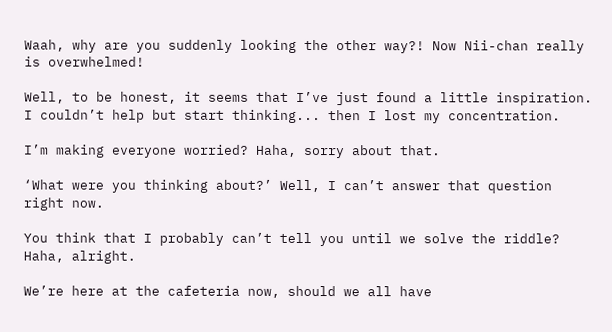Waah, why are you suddenly looking the other way?! Now Nii-chan really is overwhelmed!

Well, to be honest, it seems that I’ve just found a little inspiration. I couldn’t help but start thinking... then I lost my concentration.

I’m making everyone worried? Haha, sorry about that.

‘What were you thinking about?’ Well, I can’t answer that question right now.

You think that I probably can’t tell you until we solve the riddle? Haha, alright.

We’re here at the cafeteria now, should we all have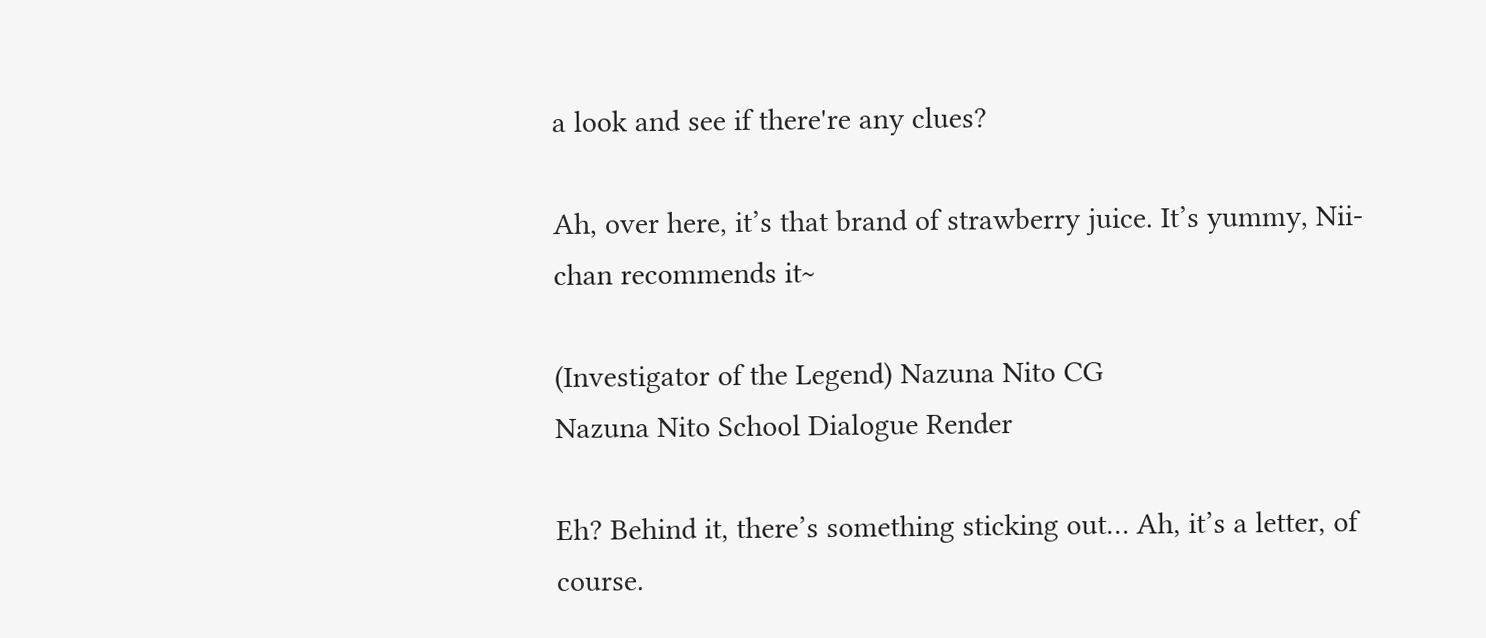a look and see if there're any clues?

Ah, over here, it’s that brand of strawberry juice. It’s yummy, Nii-chan recommends it~

(Investigator of the Legend) Nazuna Nito CG
Nazuna Nito School Dialogue Render

Eh? Behind it, there’s something sticking out… Ah, it’s a letter, of course.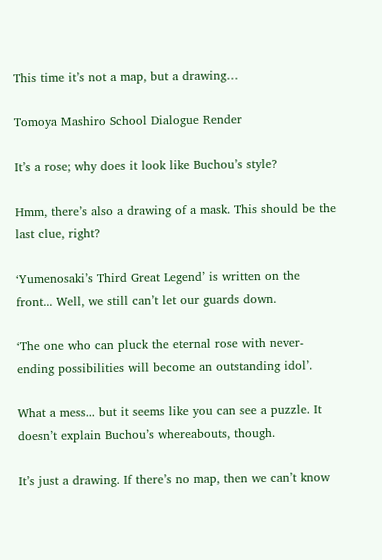This time it’s not a map, but a drawing…

Tomoya Mashiro School Dialogue Render

It’s a rose; why does it look like Buchou’s style?

Hmm, there’s also a drawing of a mask. This should be the last clue, right?

‘Yumenosaki’s Third Great Legend’ is written on the front... Well, we still can’t let our guards down.

‘The one who can pluck the eternal rose with never-ending possibilities will become an outstanding idol’.

What a mess... but it seems like you can see a puzzle. It doesn’t explain Buchou’s whereabouts, though.

It’s just a drawing. If there’s no map, then we can’t know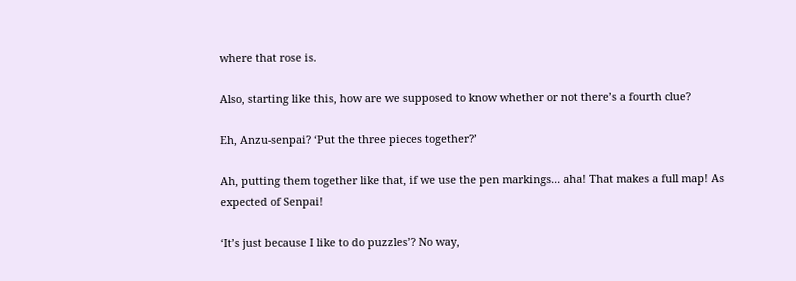where that rose is.

Also, starting like this, how are we supposed to know whether or not there’s a fourth clue?

Eh, Anzu-senpai? ‘Put the three pieces together?’

Ah, putting them together like that, if we use the pen markings... aha! That makes a full map! As expected of Senpai!

‘It’s just because I like to do puzzles’? No way,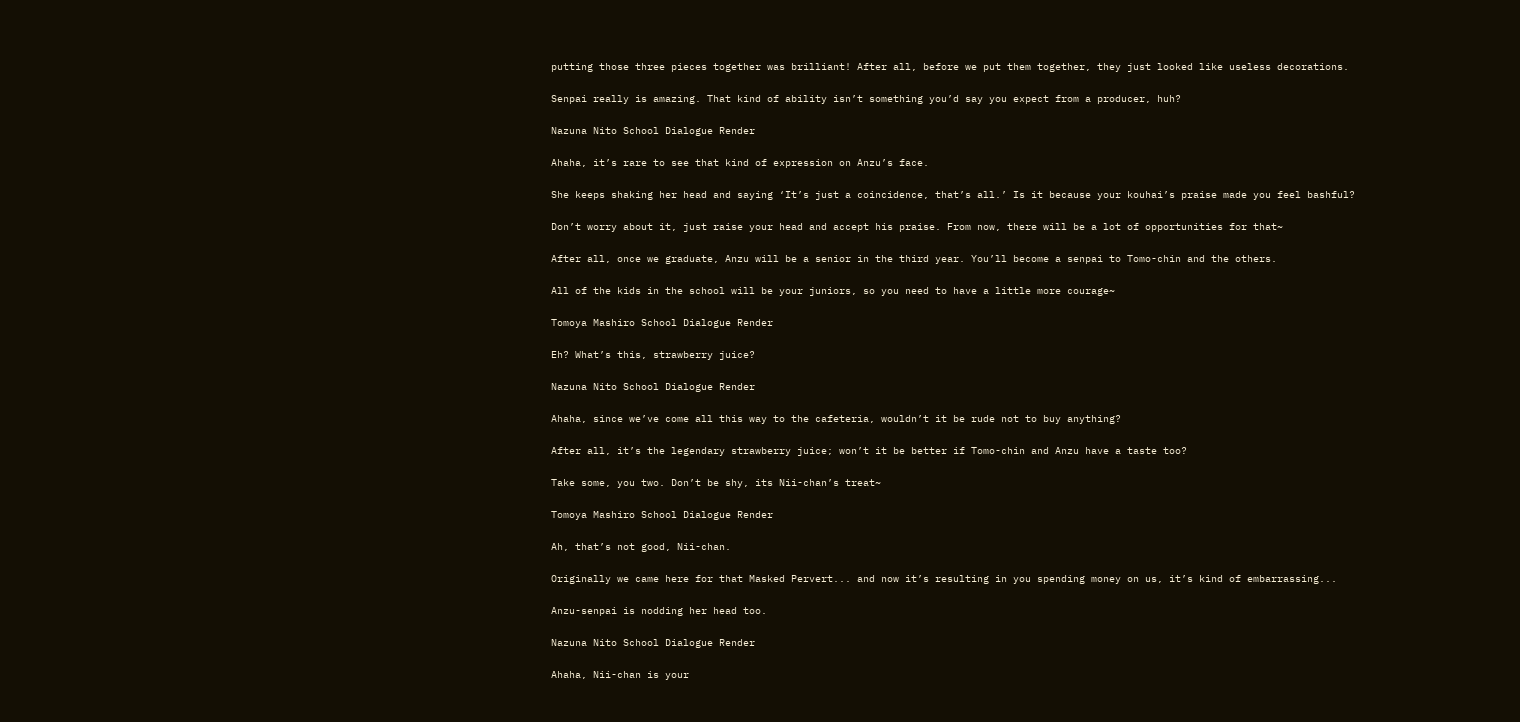putting those three pieces together was brilliant! After all, before we put them together, they just looked like useless decorations.

Senpai really is amazing. That kind of ability isn’t something you’d say you expect from a producer, huh?

Nazuna Nito School Dialogue Render

Ahaha, it’s rare to see that kind of expression on Anzu’s face.

She keeps shaking her head and saying ‘It’s just a coincidence, that’s all.’ Is it because your kouhai’s praise made you feel bashful?

Don’t worry about it, just raise your head and accept his praise. From now, there will be a lot of opportunities for that~

After all, once we graduate, Anzu will be a senior in the third year. You’ll become a senpai to Tomo-chin and the others.

All of the kids in the school will be your juniors, so you need to have a little more courage~

Tomoya Mashiro School Dialogue Render

Eh? What’s this, strawberry juice?

Nazuna Nito School Dialogue Render

Ahaha, since we’ve come all this way to the cafeteria, wouldn’t it be rude not to buy anything?

After all, it’s the legendary strawberry juice; won’t it be better if Tomo-chin and Anzu have a taste too?

Take some, you two. Don’t be shy, its Nii-chan’s treat~

Tomoya Mashiro School Dialogue Render

Ah, that’s not good, Nii-chan.

Originally we came here for that Masked Pervert... and now it’s resulting in you spending money on us, it’s kind of embarrassing...

Anzu-senpai is nodding her head too.

Nazuna Nito School Dialogue Render

Ahaha, Nii-chan is your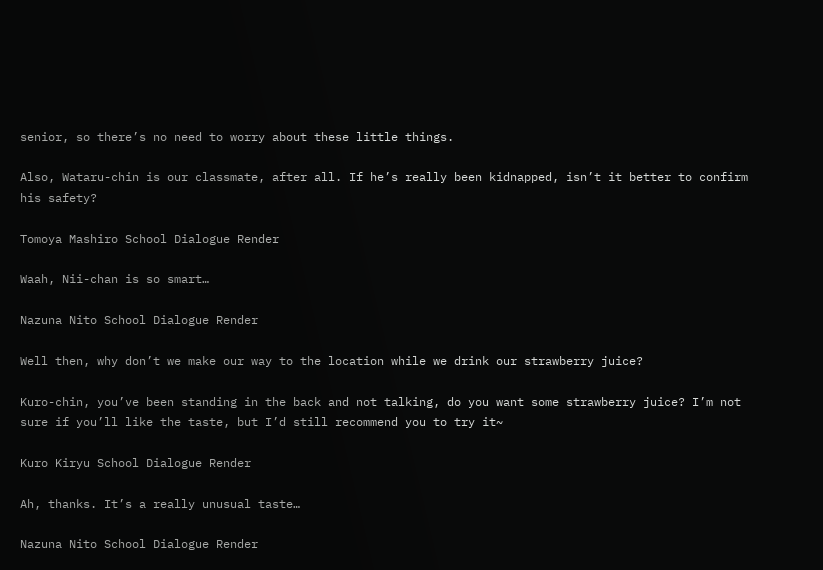senior, so there’s no need to worry about these little things.

Also, Wataru-chin is our classmate, after all. If he’s really been kidnapped, isn’t it better to confirm his safety?

Tomoya Mashiro School Dialogue Render

Waah, Nii-chan is so smart…

Nazuna Nito School Dialogue Render

Well then, why don’t we make our way to the location while we drink our strawberry juice?

Kuro-chin, you’ve been standing in the back and not talking, do you want some strawberry juice? I’m not sure if you’ll like the taste, but I’d still recommend you to try it~

Kuro Kiryu School Dialogue Render

Ah, thanks. It’s a really unusual taste…

Nazuna Nito School Dialogue Render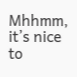Mhhmm, it’s nice to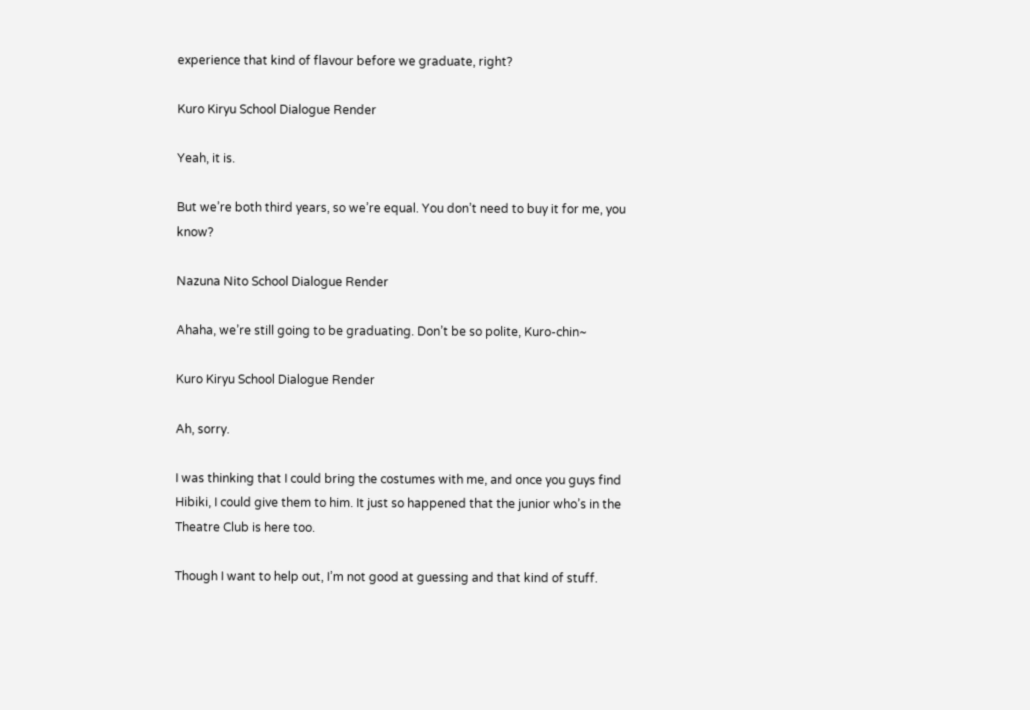experience that kind of flavour before we graduate, right?

Kuro Kiryu School Dialogue Render

Yeah, it is.

But we’re both third years, so we’re equal. You don’t need to buy it for me, you know?

Nazuna Nito School Dialogue Render

Ahaha, we’re still going to be graduating. Don’t be so polite, Kuro-chin~

Kuro Kiryu School Dialogue Render

Ah, sorry.

I was thinking that I could bring the costumes with me, and once you guys find Hibiki, I could give them to him. It just so happened that the junior who’s in the Theatre Club is here too.

Though I want to help out, I’m not good at guessing and that kind of stuff.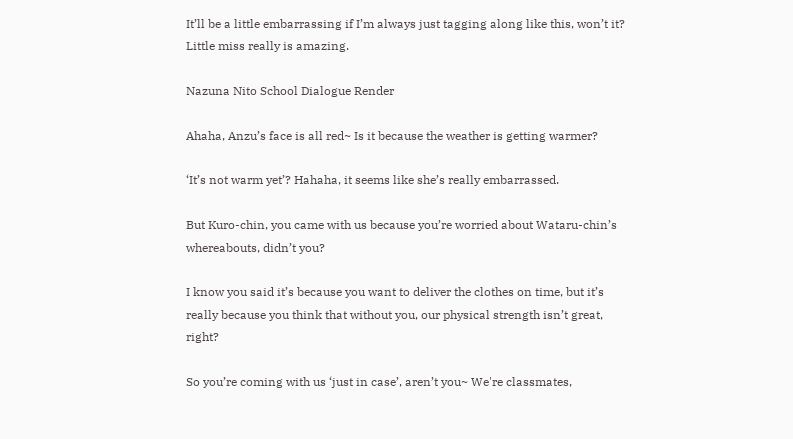It’ll be a little embarrassing if I’m always just tagging along like this, won’t it? Little miss really is amazing.

Nazuna Nito School Dialogue Render

Ahaha, Anzu’s face is all red~ Is it because the weather is getting warmer?

‘It’s not warm yet’? Hahaha, it seems like she’s really embarrassed.

But Kuro-chin, you came with us because you’re worried about Wataru-chin’s whereabouts, didn’t you?

I know you said it’s because you want to deliver the clothes on time, but it’s really because you think that without you, our physical strength isn’t great, right?

So you’re coming with us ‘just in case’, aren’t you~ We're classmates,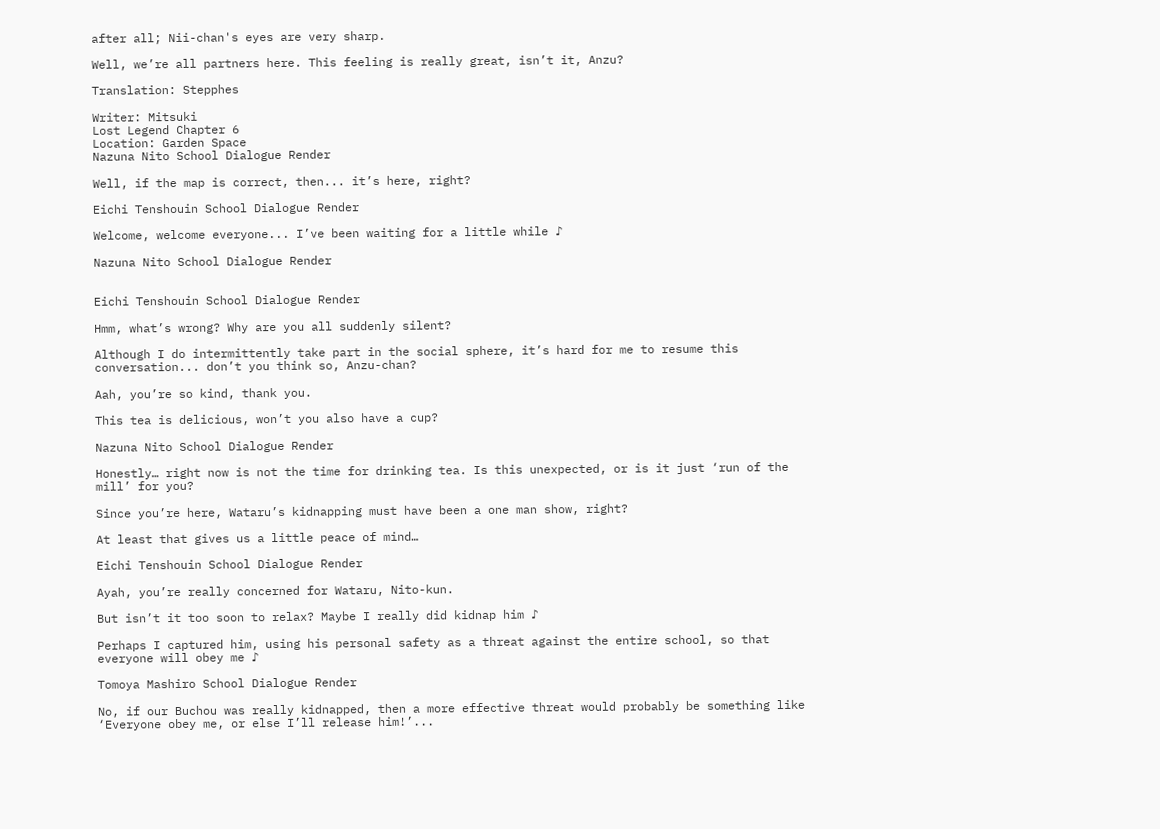after all; Nii-chan's eyes are very sharp.

Well, we’re all partners here. This feeling is really great, isn’t it, Anzu?

Translation: Stepphes

Writer: Mitsuki
Lost Legend Chapter 6
Location: Garden Space
Nazuna Nito School Dialogue Render

Well, if the map is correct, then... it’s here, right?

Eichi Tenshouin School Dialogue Render

Welcome, welcome everyone... I’ve been waiting for a little while ♪

Nazuna Nito School Dialogue Render


Eichi Tenshouin School Dialogue Render

Hmm, what’s wrong? Why are you all suddenly silent?

Although I do intermittently take part in the social sphere, it’s hard for me to resume this conversation... don’t you think so, Anzu-chan?

Aah, you’re so kind, thank you.

This tea is delicious, won’t you also have a cup?

Nazuna Nito School Dialogue Render

Honestly… right now is not the time for drinking tea. Is this unexpected, or is it just ‘run of the mill’ for you?

Since you’re here, Wataru’s kidnapping must have been a one man show, right?

At least that gives us a little peace of mind…

Eichi Tenshouin School Dialogue Render

Ayah, you’re really concerned for Wataru, Nito-kun.

But isn’t it too soon to relax? Maybe I really did kidnap him ♪

Perhaps I captured him, using his personal safety as a threat against the entire school, so that everyone will obey me ♪

Tomoya Mashiro School Dialogue Render

No, if our Buchou was really kidnapped, then a more effective threat would probably be something like ‘Everyone obey me, or else I’ll release him!’...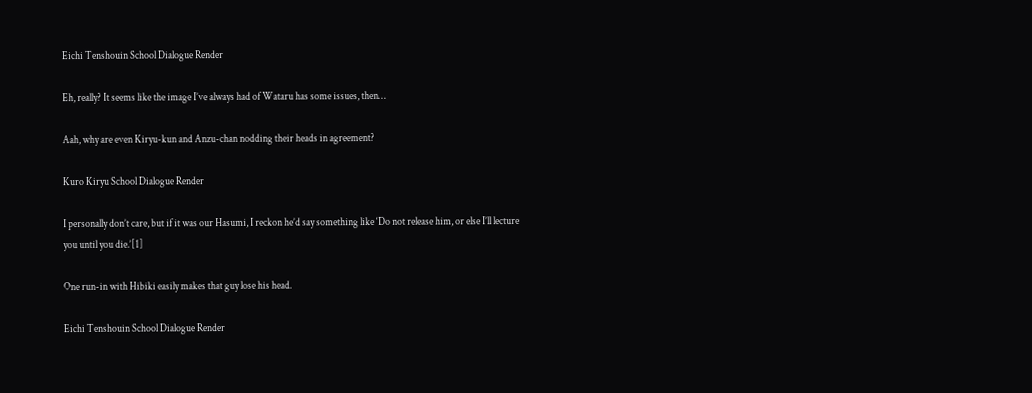Eichi Tenshouin School Dialogue Render

Eh, really? It seems like the image I’ve always had of Wataru has some issues, then…

Aah, why are even Kiryu-kun and Anzu-chan nodding their heads in agreement?

Kuro Kiryu School Dialogue Render

I personally don’t care, but if it was our Hasumi, I reckon he’d say something like ‘Do not release him, or else I’ll lecture you until you die.’[1]

One run-in with Hibiki easily makes that guy lose his head.

Eichi Tenshouin School Dialogue Render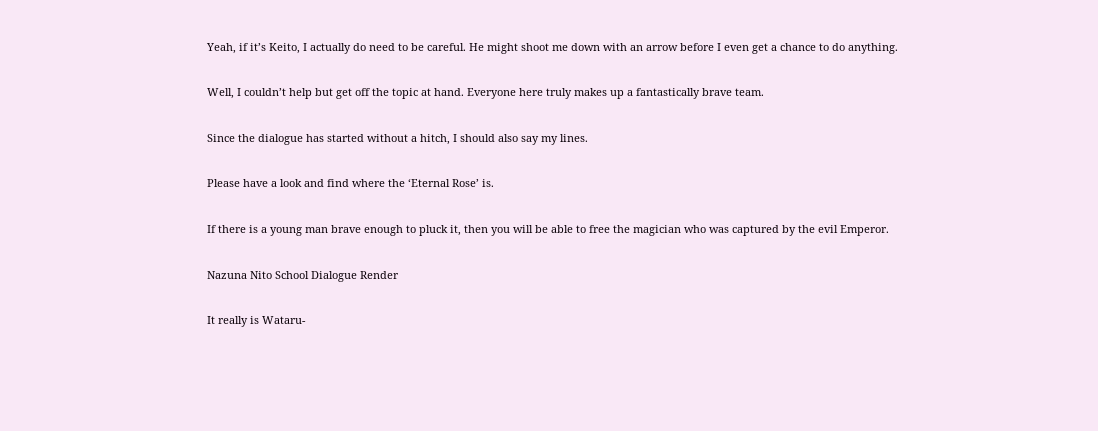Yeah, if it’s Keito, I actually do need to be careful. He might shoot me down with an arrow before I even get a chance to do anything.

Well, I couldn’t help but get off the topic at hand. Everyone here truly makes up a fantastically brave team.

Since the dialogue has started without a hitch, I should also say my lines.

Please have a look and find where the ‘Eternal Rose’ is.

If there is a young man brave enough to pluck it, then you will be able to free the magician who was captured by the evil Emperor.

Nazuna Nito School Dialogue Render

It really is Wataru-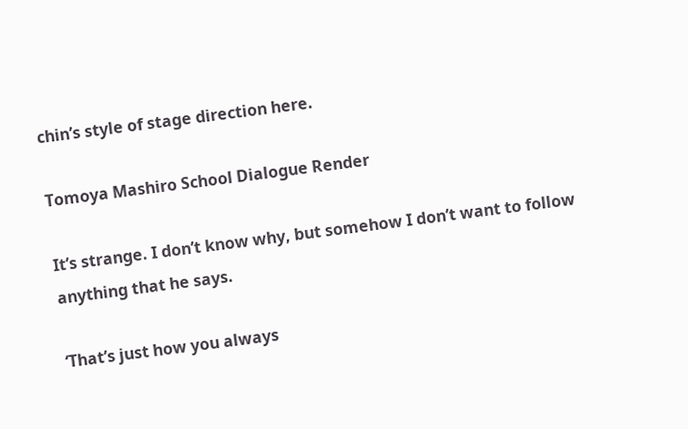chin’s style of stage direction here.

Tomoya Mashiro School Dialogue Render

It’s strange. I don’t know why, but somehow I don’t want to follow anything that he says.

‘That’s just how you always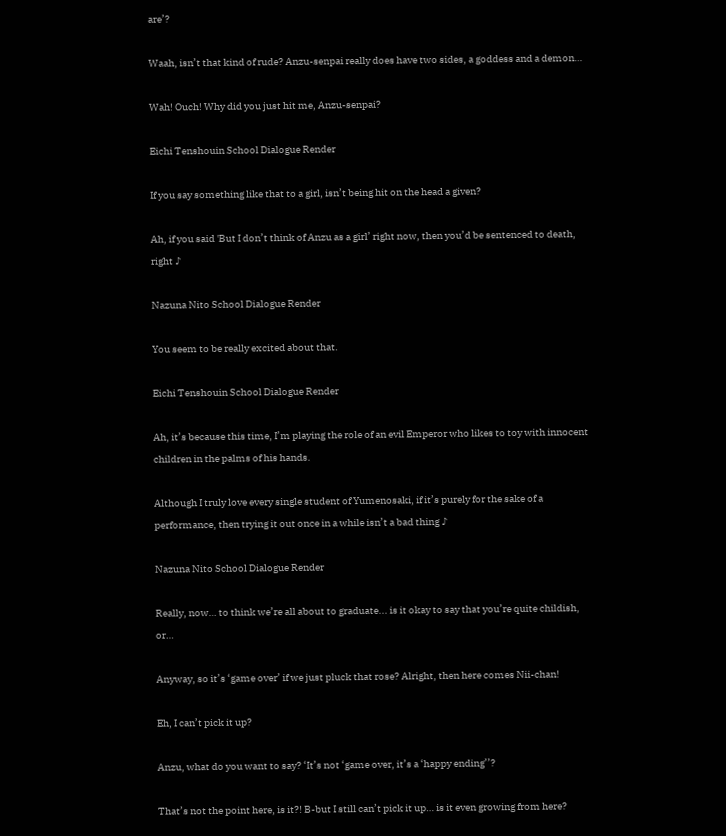are’?

Waah, isn’t that kind of rude? Anzu-senpai really does have two sides, a goddess and a demon…

Wah! Ouch! Why did you just hit me, Anzu-senpai?

Eichi Tenshouin School Dialogue Render

If you say something like that to a girl, isn’t being hit on the head a given?

Ah, if you said 'But I don’t think of Anzu as a girl’ right now, then you’d be sentenced to death, right ♪

Nazuna Nito School Dialogue Render

You seem to be really excited about that.

Eichi Tenshouin School Dialogue Render

Ah, it’s because this time, I’m playing the role of an evil Emperor who likes to toy with innocent children in the palms of his hands.

Although I truly love every single student of Yumenosaki, if it’s purely for the sake of a performance, then trying it out once in a while isn’t a bad thing ♪

Nazuna Nito School Dialogue Render

Really, now… to think we’re all about to graduate... is it okay to say that you’re quite childish, or…

Anyway, so it’s ‘game over’ if we just pluck that rose? Alright, then here comes Nii-chan!

Eh, I can’t pick it up?

Anzu, what do you want to say? ‘It’s not ‘game over, it’s a ‘happy ending’’?

That’s not the point here, is it?! B-but I still can’t pick it up… is it even growing from here?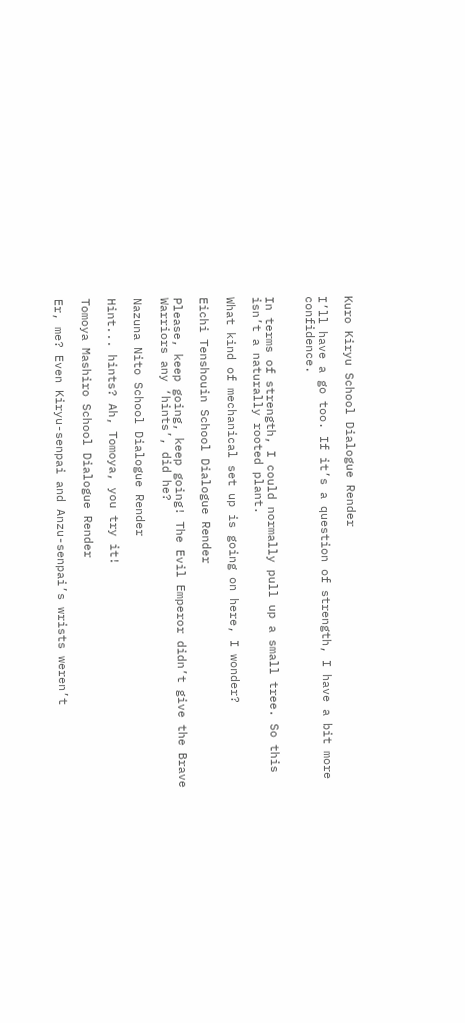Kuro Kiryu School Dialogue Render

I’ll have a go too. If it’s a question of strength, I have a bit more confidence.


In terms of strength, I could normally pull up a small tree. So this isn’t a naturally rooted plant.

What kind of mechanical set up is going on here, I wonder?

Eichi Tenshouin School Dialogue Render

Please, keep going, keep going! The Evil Emperor didn’t give the Brave Warriors any ‘hints’, did he?

Nazuna Nito School Dialogue Render

Hint... hints? Ah, Tomoya, you try it!

Tomoya Mashiro School Dialogue Render

Er, me? Even Kiryu-senpai and Anzu-senpai’s wrists weren’t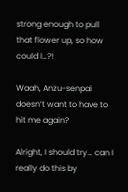strong enough to pull that flower up, so how could I…?!

Waah, Anzu-senpai doesn’t want to have to hit me again?

Alright, I should try… can I really do this by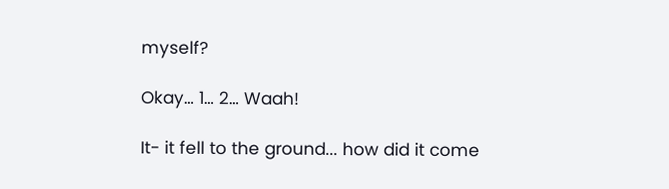myself?

Okay… 1… 2… Waah!

It- it fell to the ground... how did it come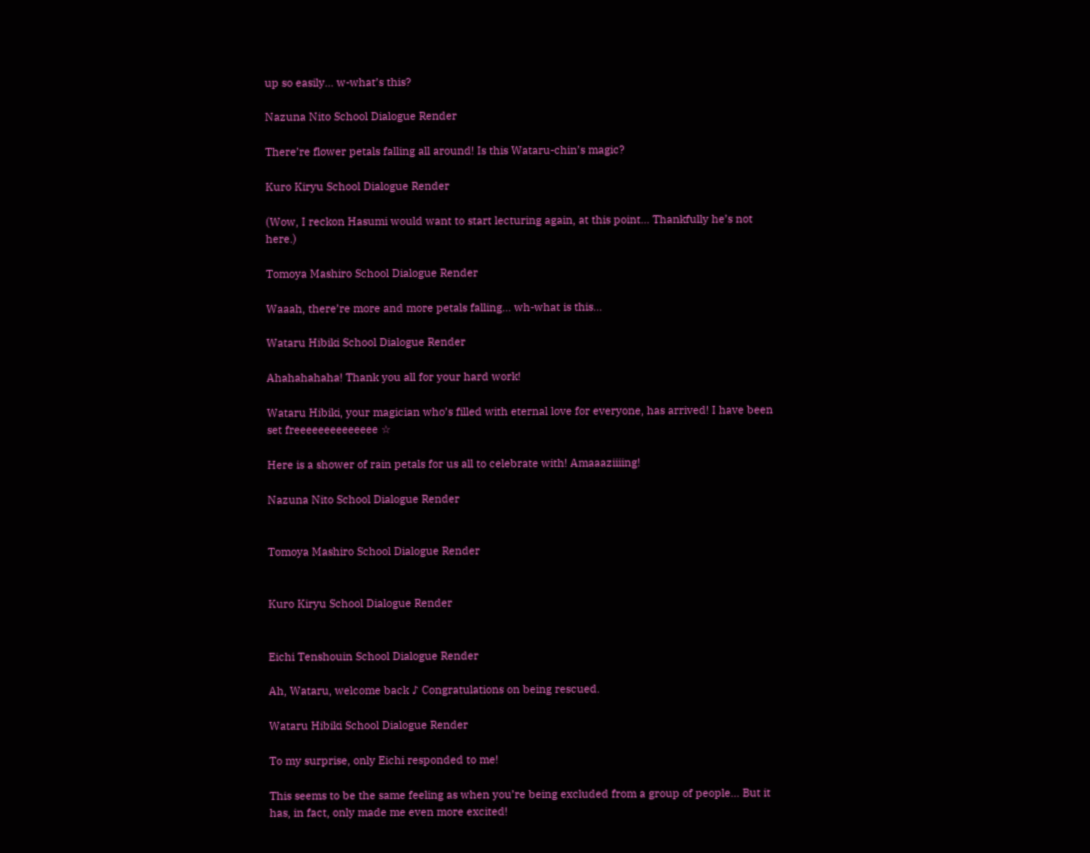up so easily… w-what’s this?

Nazuna Nito School Dialogue Render

There’re flower petals falling all around! Is this Wataru-chin’s magic?

Kuro Kiryu School Dialogue Render

(Wow, I reckon Hasumi would want to start lecturing again, at this point… Thankfully he’s not here.)

Tomoya Mashiro School Dialogue Render

Waaah, there’re more and more petals falling… wh-what is this…

Wataru Hibiki School Dialogue Render

Ahahahahaha! Thank you all for your hard work!

Wataru Hibiki, your magician who’s filled with eternal love for everyone, has arrived! I have been set freeeeeeeeeeeeee ☆

Here is a shower of rain petals for us all to celebrate with! Amaaaziiiing!

Nazuna Nito School Dialogue Render


Tomoya Mashiro School Dialogue Render


Kuro Kiryu School Dialogue Render


Eichi Tenshouin School Dialogue Render

Ah, Wataru, welcome back ♪ Congratulations on being rescued.

Wataru Hibiki School Dialogue Render

To my surprise, only Eichi responded to me!

This seems to be the same feeling as when you’re being excluded from a group of people... But it has, in fact, only made me even more excited!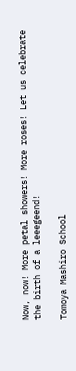Now, now! More petal showers! More roses! Let us celebrate the birth of a leeegeend!

Tomoya Mashiro School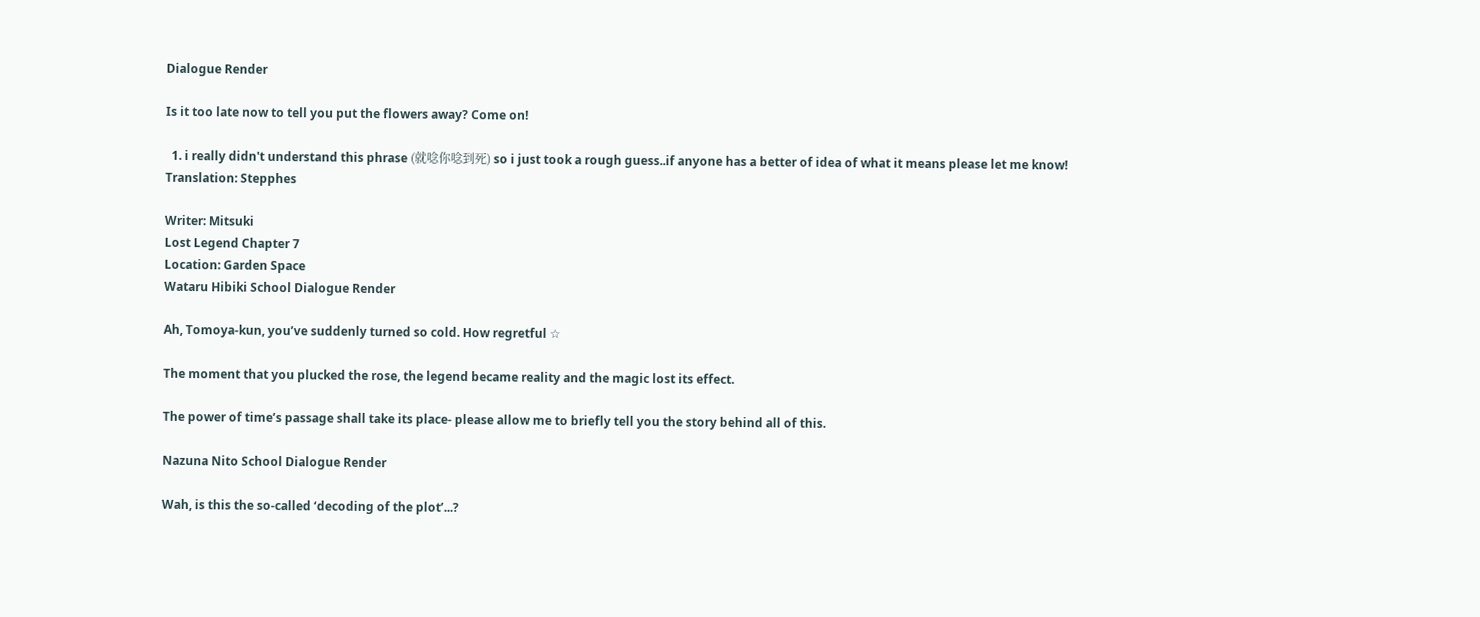Dialogue Render

Is it too late now to tell you put the flowers away? Come on!

  1. i really didn't understand this phrase (就唸你唸到死) so i just took a rough guess..if anyone has a better of idea of what it means please let me know!
Translation: Stepphes

Writer: Mitsuki
Lost Legend Chapter 7
Location: Garden Space
Wataru Hibiki School Dialogue Render

Ah, Tomoya-kun, you’ve suddenly turned so cold. How regretful ☆

The moment that you plucked the rose, the legend became reality and the magic lost its effect.

The power of time’s passage shall take its place- please allow me to briefly tell you the story behind all of this.

Nazuna Nito School Dialogue Render

Wah, is this the so-called ‘decoding of the plot’...?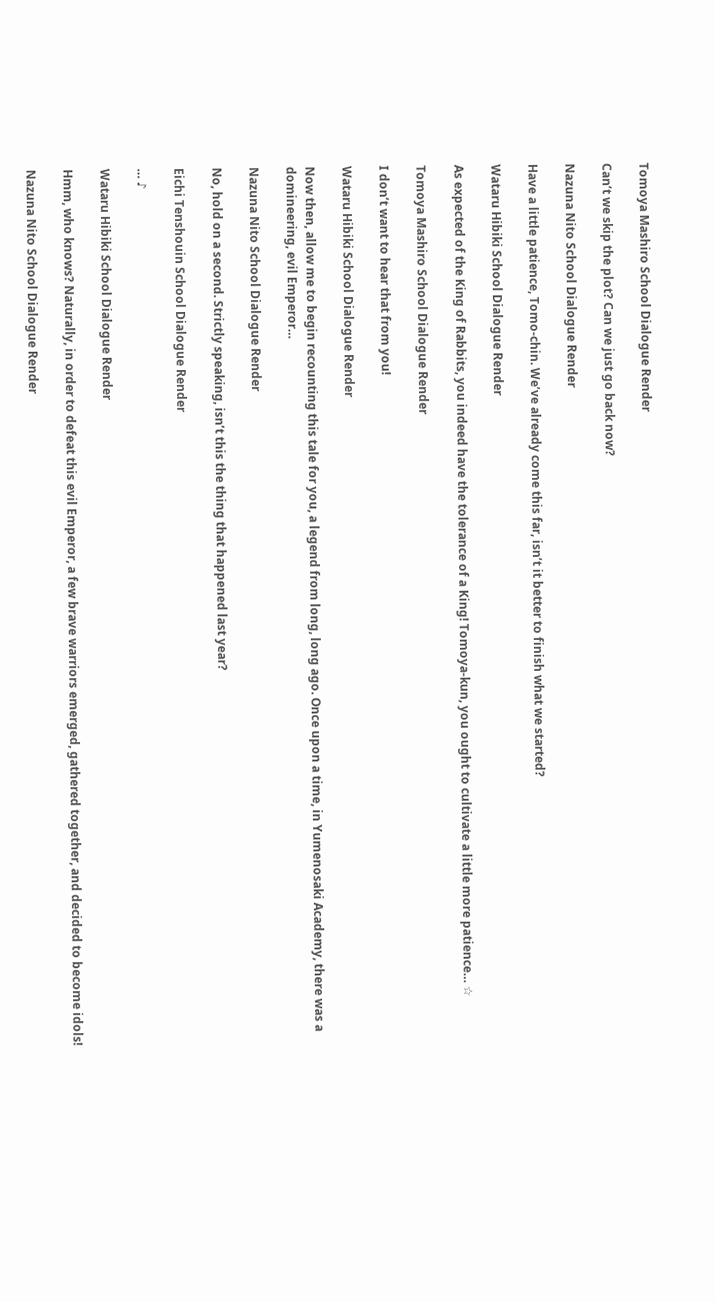Tomoya Mashiro School Dialogue Render

Can’t we skip the plot? Can we just go back now?

Nazuna Nito School Dialogue Render

Have a little patience, Tomo-chin. We’ve already come this far, isn’t it better to finish what we started?

Wataru Hibiki School Dialogue Render

As expected of the King of Rabbits, you indeed have the tolerance of a King! Tomoya-kun, you ought to cultivate a little more patience… ☆

Tomoya Mashiro School Dialogue Render

I don’t want to hear that from you!

Wataru Hibiki School Dialogue Render

Now then, allow me to begin recounting this tale for you, a legend from long, long ago. Once upon a time, in Yumenosaki Academy, there was a domineering, evil Emperor…

Nazuna Nito School Dialogue Render

No, hold on a second. Strictly speaking, isn’t this the thing that happened last year?

Eichi Tenshouin School Dialogue Render

… ♪

Wataru Hibiki School Dialogue Render

Hmm, who knows? Naturally, in order to defeat this evil Emperor, a few brave warriors emerged, gathered together, and decided to become idols!

Nazuna Nito School Dialogue Render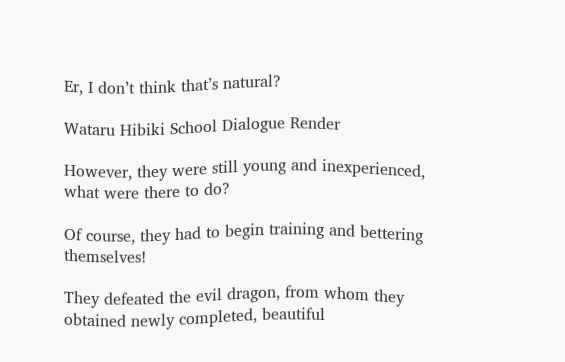Er, I don’t think that’s natural?

Wataru Hibiki School Dialogue Render

However, they were still young and inexperienced, what were there to do?

Of course, they had to begin training and bettering themselves!

They defeated the evil dragon, from whom they obtained newly completed, beautiful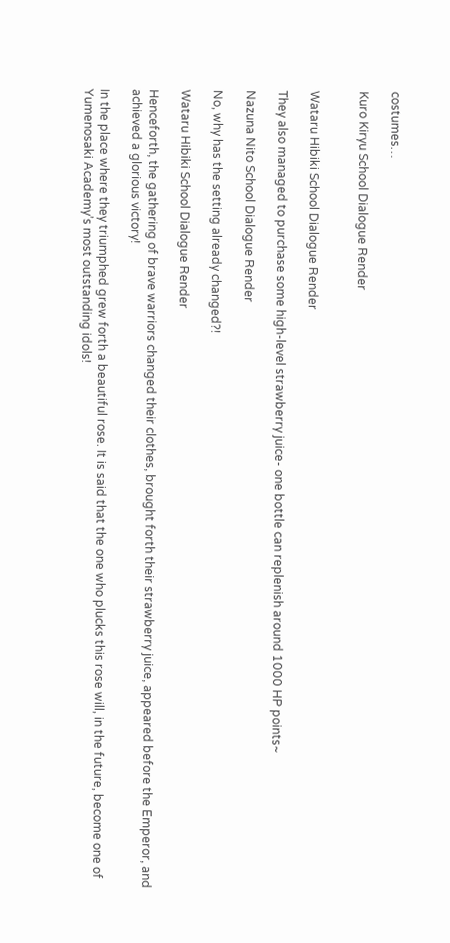costumes…

Kuro Kiryu School Dialogue Render


Wataru Hibiki School Dialogue Render

They also managed to purchase some high-level strawberry juice- one bottle can replenish around 1000 HP points~

Nazuna Nito School Dialogue Render

No, why has the setting already changed?!

Wataru Hibiki School Dialogue Render

Henceforth, the gathering of brave warriors changed their clothes, brought forth their strawberry juice, appeared before the Emperor, and achieved a glorious victory!

In the place where they triumphed grew forth a beautiful rose. It is said that the one who plucks this rose will, in the future, become one of Yumenosaki Academy’s most outstanding idols!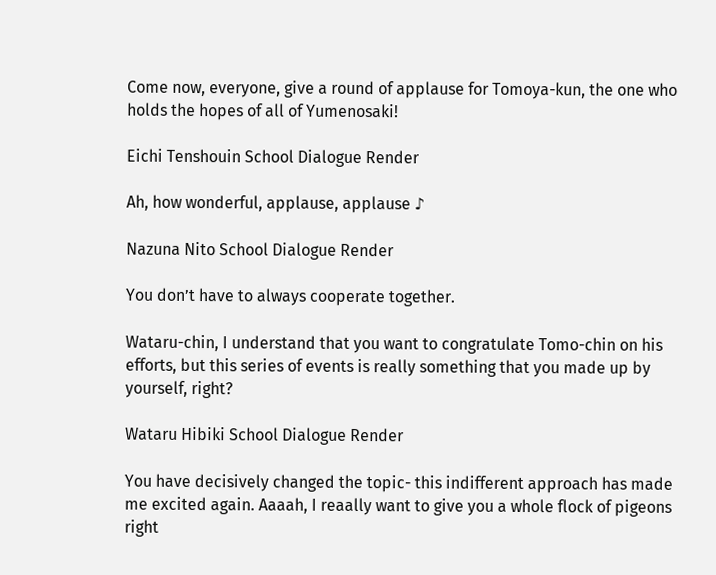Come now, everyone, give a round of applause for Tomoya-kun, the one who holds the hopes of all of Yumenosaki!

Eichi Tenshouin School Dialogue Render

Ah, how wonderful, applause, applause ♪

Nazuna Nito School Dialogue Render

You don’t have to always cooperate together.

Wataru-chin, I understand that you want to congratulate Tomo-chin on his efforts, but this series of events is really something that you made up by yourself, right?

Wataru Hibiki School Dialogue Render

You have decisively changed the topic- this indifferent approach has made me excited again. Aaaah, I reaally want to give you a whole flock of pigeons right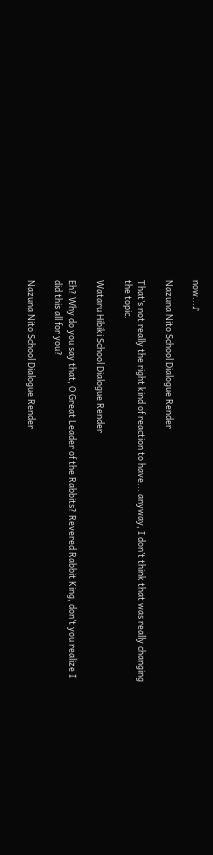now...♪

Nazuna Nito School Dialogue Render

That’s not really the right kind of reaction to have... anyway, I don’t think that was really changing the topic.

Wataru Hibiki School Dialogue Render

Eh? Why do you say that, O Great Leader of the Rabbits? Revered Rabbit King, don’t you realize I did this all for you?

Nazuna Nito School Dialogue Render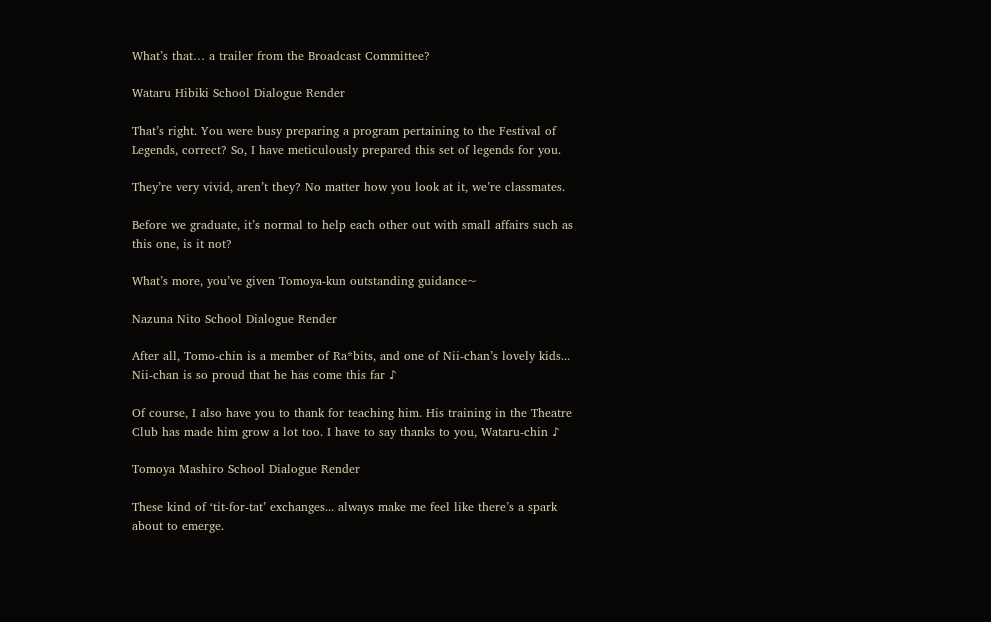What’s that… a trailer from the Broadcast Committee?

Wataru Hibiki School Dialogue Render

That’s right. You were busy preparing a program pertaining to the Festival of Legends, correct? So, I have meticulously prepared this set of legends for you.

They’re very vivid, aren’t they? No matter how you look at it, we’re classmates.

Before we graduate, it’s normal to help each other out with small affairs such as this one, is it not?

What’s more, you’ve given Tomoya-kun outstanding guidance~

Nazuna Nito School Dialogue Render

After all, Tomo-chin is a member of Ra*bits, and one of Nii-chan’s lovely kids... Nii-chan is so proud that he has come this far ♪

Of course, I also have you to thank for teaching him. His training in the Theatre Club has made him grow a lot too. I have to say thanks to you, Wataru-chin ♪

Tomoya Mashiro School Dialogue Render

These kind of ‘tit-for-tat’ exchanges... always make me feel like there’s a spark about to emerge.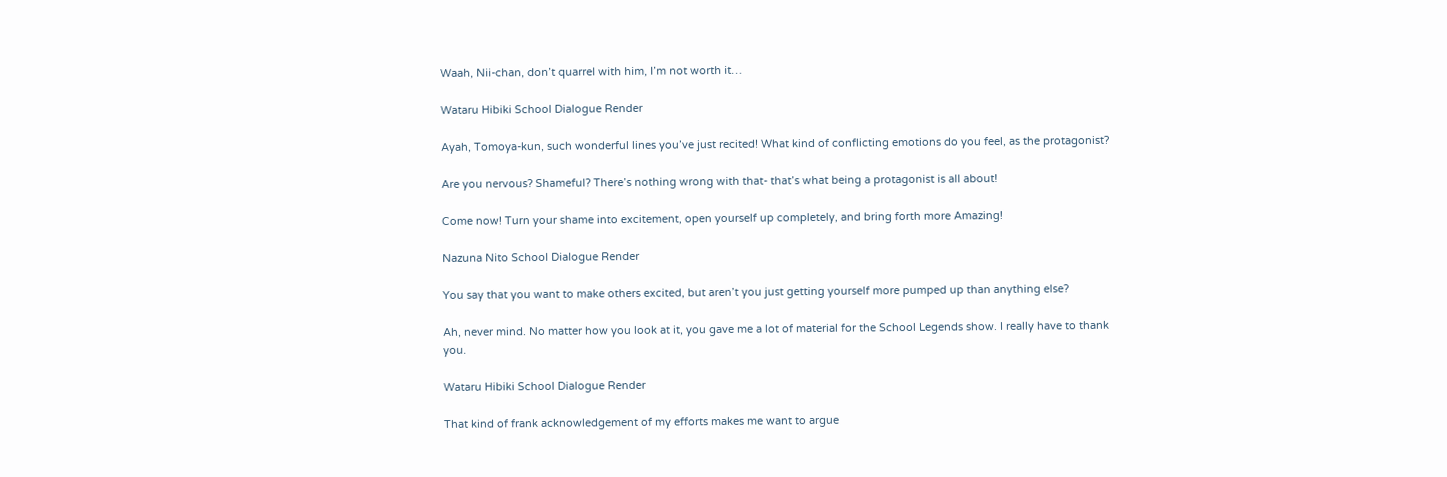Waah, Nii-chan, don’t quarrel with him, I’m not worth it…

Wataru Hibiki School Dialogue Render

Ayah, Tomoya-kun, such wonderful lines you’ve just recited! What kind of conflicting emotions do you feel, as the protagonist?

Are you nervous? Shameful? There’s nothing wrong with that- that’s what being a protagonist is all about!

Come now! Turn your shame into excitement, open yourself up completely, and bring forth more Amazing!

Nazuna Nito School Dialogue Render

You say that you want to make others excited, but aren’t you just getting yourself more pumped up than anything else?

Ah, never mind. No matter how you look at it, you gave me a lot of material for the School Legends show. I really have to thank you.

Wataru Hibiki School Dialogue Render

That kind of frank acknowledgement of my efforts makes me want to argue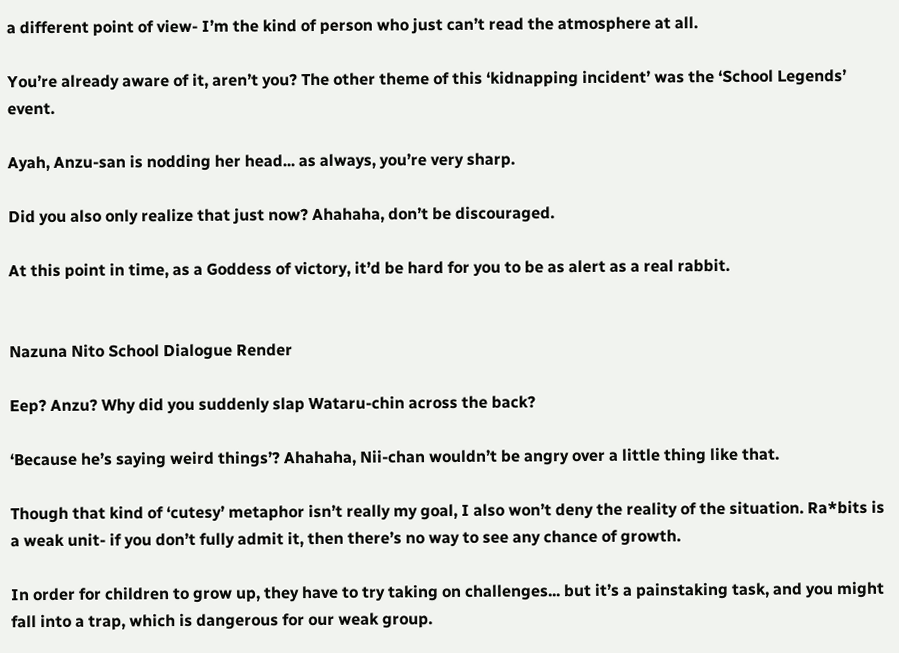a different point of view- I’m the kind of person who just can’t read the atmosphere at all.

You’re already aware of it, aren’t you? The other theme of this ‘kidnapping incident’ was the ‘School Legends’ event.

Ayah, Anzu-san is nodding her head... as always, you’re very sharp.

Did you also only realize that just now? Ahahaha, don’t be discouraged.

At this point in time, as a Goddess of victory, it’d be hard for you to be as alert as a real rabbit.


Nazuna Nito School Dialogue Render

Eep? Anzu? Why did you suddenly slap Wataru-chin across the back?

‘Because he’s saying weird things’? Ahahaha, Nii-chan wouldn’t be angry over a little thing like that.

Though that kind of ‘cutesy’ metaphor isn’t really my goal, I also won’t deny the reality of the situation. Ra*bits is a weak unit- if you don’t fully admit it, then there’s no way to see any chance of growth.

In order for children to grow up, they have to try taking on challenges... but it’s a painstaking task, and you might fall into a trap, which is dangerous for our weak group.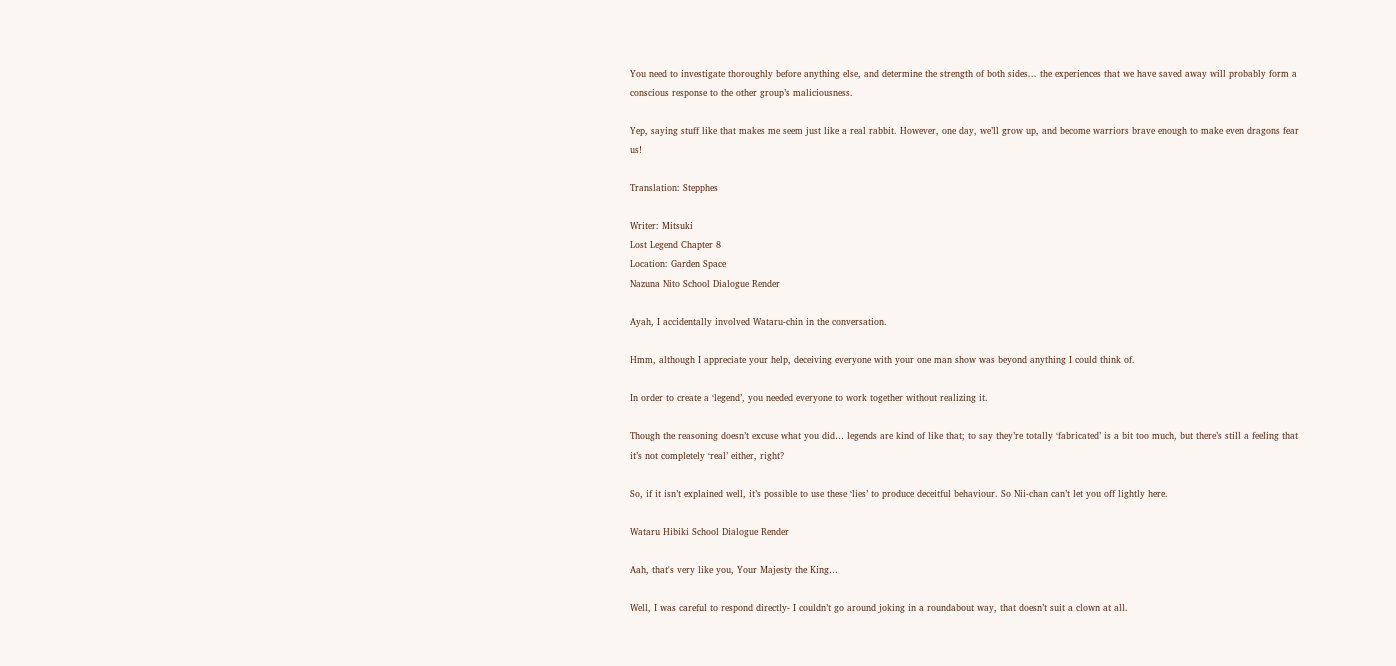You need to investigate thoroughly before anything else, and determine the strength of both sides... the experiences that we have saved away will probably form a conscious response to the other group’s maliciousness.

Yep, saying stuff like that makes me seem just like a real rabbit. However, one day, we’ll grow up, and become warriors brave enough to make even dragons fear us!

Translation: Stepphes

Writer: Mitsuki
Lost Legend Chapter 8
Location: Garden Space
Nazuna Nito School Dialogue Render

Ayah, I accidentally involved Wataru-chin in the conversation.

Hmm, although I appreciate your help, deceiving everyone with your one man show was beyond anything I could think of.

In order to create a ‘legend’, you needed everyone to work together without realizing it.

Though the reasoning doesn’t excuse what you did… legends are kind of like that; to say they’re totally ‘fabricated’ is a bit too much, but there’s still a feeling that it’s not completely ‘real’ either, right?

So, if it isn’t explained well, it’s possible to use these ‘lies’ to produce deceitful behaviour. So Nii-chan can’t let you off lightly here.

Wataru Hibiki School Dialogue Render

Aah, that's very like you, Your Majesty the King…

Well, I was careful to respond directly- I couldn’t go around joking in a roundabout way, that doesn’t suit a clown at all.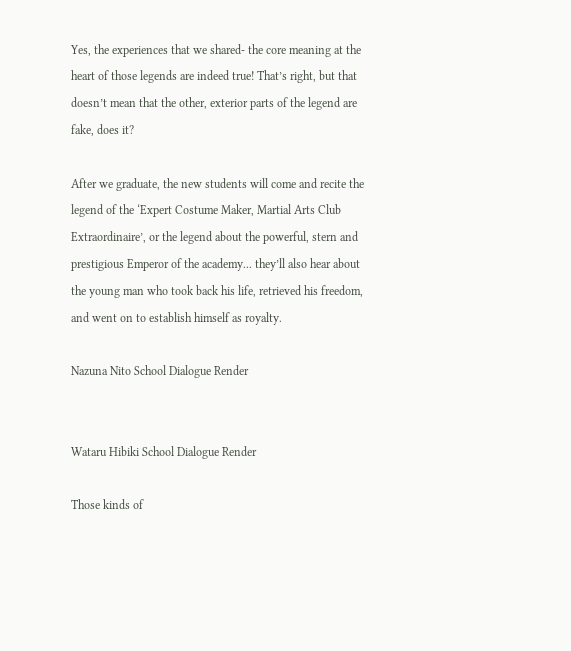Yes, the experiences that we shared- the core meaning at the heart of those legends are indeed true! That’s right, but that doesn’t mean that the other, exterior parts of the legend are fake, does it?

After we graduate, the new students will come and recite the legend of the ‘Expert Costume Maker, Martial Arts Club Extraordinaire’, or the legend about the powerful, stern and prestigious Emperor of the academy... they’ll also hear about the young man who took back his life, retrieved his freedom, and went on to establish himself as royalty.

Nazuna Nito School Dialogue Render


Wataru Hibiki School Dialogue Render

Those kinds of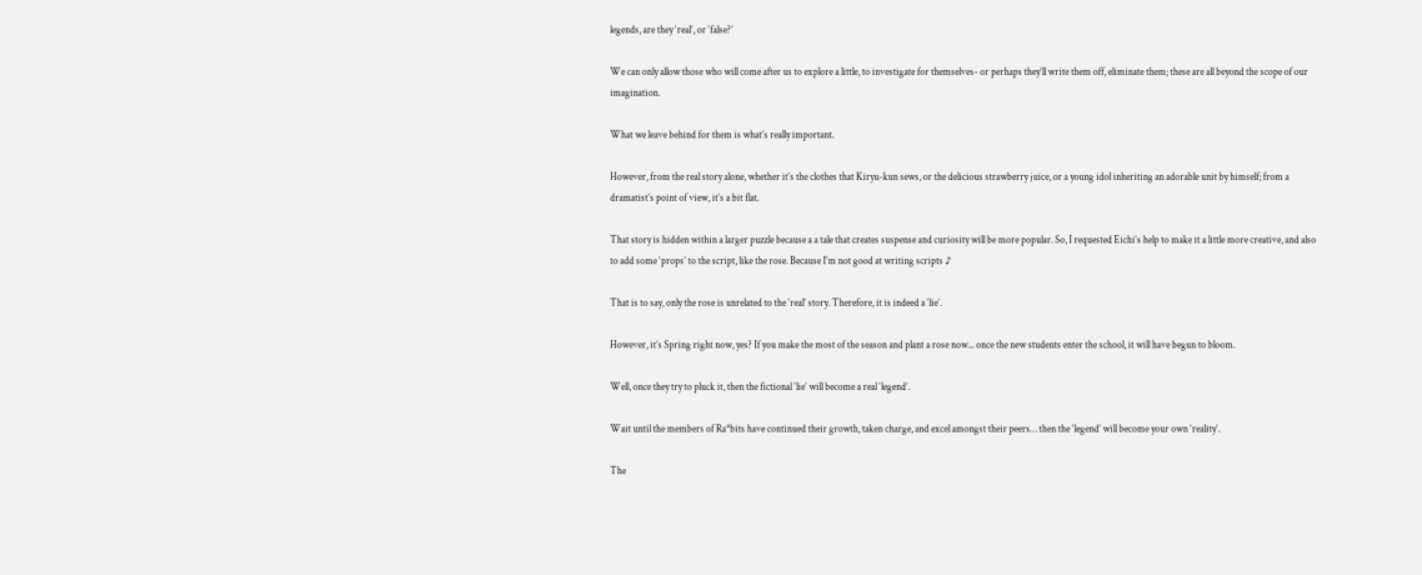legends, are they ‘real’, or ‘false?’

We can only allow those who will come after us to explore a little, to investigate for themselves- or perhaps they’ll write them off, eliminate them; these are all beyond the scope of our imagination.

What we leave behind for them is what’s really important.

However, from the real story alone, whether it’s the clothes that Kiryu-kun sews, or the delicious strawberry juice, or a young idol inheriting an adorable unit by himself; from a dramatist’s point of view, it’s a bit flat.

That story is hidden within a larger puzzle because a a tale that creates suspense and curiosity will be more popular. So, I requested Eichi’s help to make it a little more creative, and also to add some ‘props’ to the script, like the rose. Because I’m not good at writing scripts ♪

That is to say, only the rose is unrelated to the ‘real’ story. Therefore, it is indeed a ‘lie’.

However, it’s Spring right now, yes? If you make the most of the season and plant a rose now... once the new students enter the school, it will have begun to bloom.

Well, once they try to pluck it, then the fictional ‘lie’ will become a real ‘legend’.

Wait until the members of Ra*bits have continued their growth, taken charge, and excel amongst their peers… then the ‘legend’ will become your own ‘reality’.

The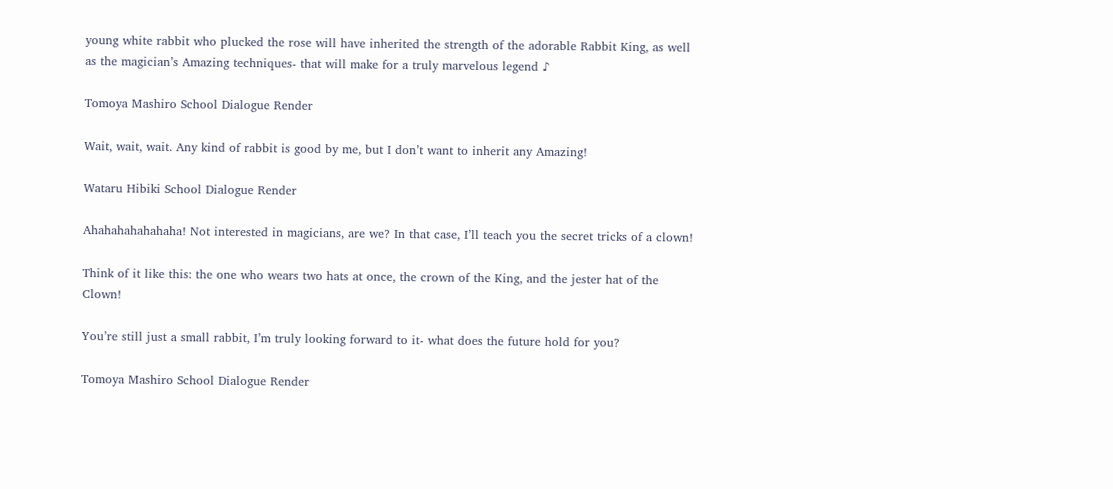young white rabbit who plucked the rose will have inherited the strength of the adorable Rabbit King, as well as the magician’s Amazing techniques- that will make for a truly marvelous legend ♪

Tomoya Mashiro School Dialogue Render

Wait, wait, wait. Any kind of rabbit is good by me, but I don’t want to inherit any Amazing!

Wataru Hibiki School Dialogue Render

Ahahahahahahaha! Not interested in magicians, are we? In that case, I’ll teach you the secret tricks of a clown!

Think of it like this: the one who wears two hats at once, the crown of the King, and the jester hat of the Clown!

You’re still just a small rabbit, I’m truly looking forward to it- what does the future hold for you?

Tomoya Mashiro School Dialogue Render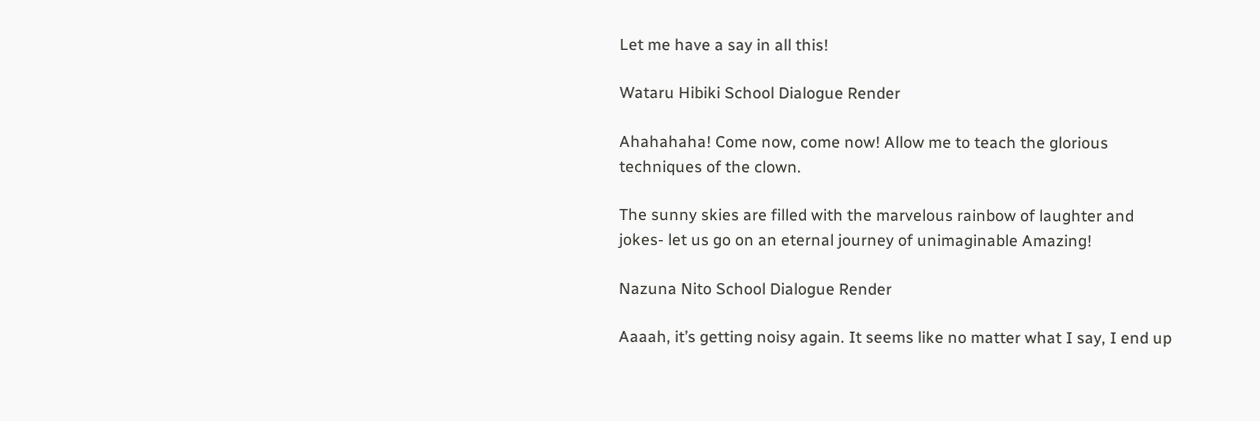Let me have a say in all this!

Wataru Hibiki School Dialogue Render

Ahahahaha! Come now, come now! Allow me to teach the glorious techniques of the clown.

The sunny skies are filled with the marvelous rainbow of laughter and jokes- let us go on an eternal journey of unimaginable Amazing!

Nazuna Nito School Dialogue Render

Aaaah, it’s getting noisy again. It seems like no matter what I say, I end up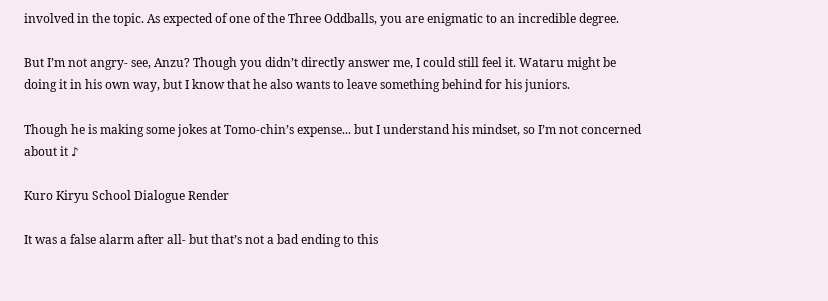involved in the topic. As expected of one of the Three Oddballs, you are enigmatic to an incredible degree.

But I’m not angry- see, Anzu? Though you didn’t directly answer me, I could still feel it. Wataru might be doing it in his own way, but I know that he also wants to leave something behind for his juniors.

Though he is making some jokes at Tomo-chin’s expense... but I understand his mindset, so I’m not concerned about it ♪

Kuro Kiryu School Dialogue Render

It was a false alarm after all- but that’s not a bad ending to this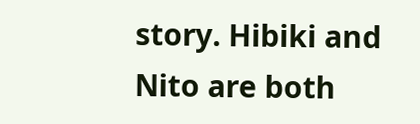story. Hibiki and Nito are both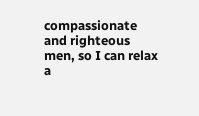compassionate and righteous men, so I can relax a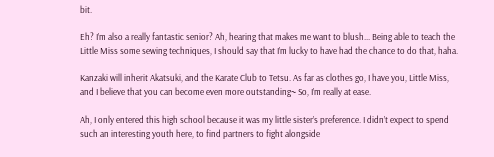bit.

Eh? I’m also a really fantastic senior? Ah, hearing that makes me want to blush... Being able to teach the Little Miss some sewing techniques, I should say that I’m lucky to have had the chance to do that, haha.

Kanzaki will inherit Akatsuki, and the Karate Club to Tetsu. As far as clothes go, I have you, Little Miss, and I believe that you can become even more outstanding~ So, I’m really at ease.

Ah, I only entered this high school because it was my little sister’s preference. I didn’t expect to spend such an interesting youth here, to find partners to fight alongside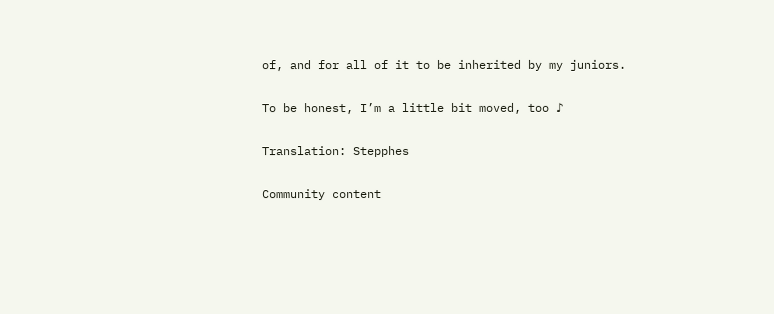of, and for all of it to be inherited by my juniors.

To be honest, I’m a little bit moved, too ♪

Translation: Stepphes

Community content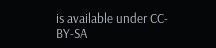is available under CC-BY-SA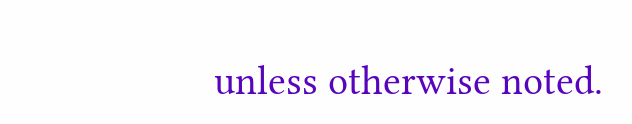unless otherwise noted.